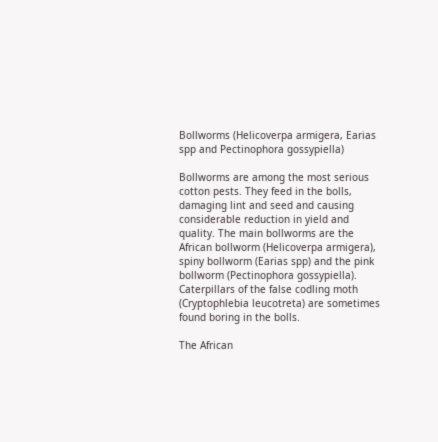Bollworms (Helicoverpa armigera, Earias spp and Pectinophora gossypiella)

Bollworms are among the most serious cotton pests. They feed in the bolls, damaging lint and seed and causing considerable reduction in yield and quality. The main bollworms are the African bollworm (Helicoverpa armigera), spiny bollworm (Earias spp) and the pink bollworm (Pectinophora gossypiella). Caterpillars of the false codling moth (Cryptophlebia leucotreta) are sometimes found boring in the bolls.

The African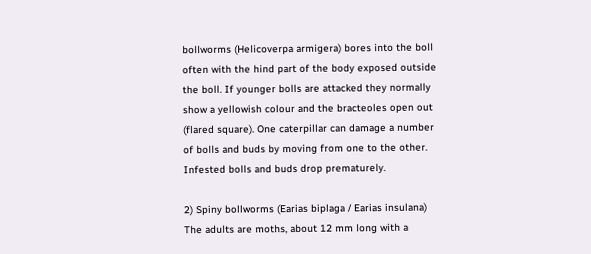bollworms (Helicoverpa armigera) bores into the boll often with the hind part of the body exposed outside the boll. If younger bolls are attacked they normally show a yellowish colour and the bracteoles open out (flared square). One caterpillar can damage a number of bolls and buds by moving from one to the other. Infested bolls and buds drop prematurely.

2) Spiny bollworms (Earias biplaga / Earias insulana)
The adults are moths, about 12 mm long with a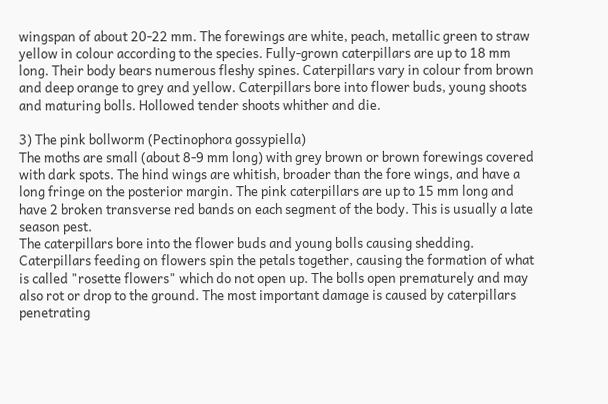wingspan of about 20-22 mm. The forewings are white, peach, metallic green to straw yellow in colour according to the species. Fully-grown caterpillars are up to 18 mm long. Their body bears numerous fleshy spines. Caterpillars vary in colour from brown and deep orange to grey and yellow. Caterpillars bore into flower buds, young shoots and maturing bolls. Hollowed tender shoots whither and die.

3) The pink bollworm (Pectinophora gossypiella)
The moths are small (about 8-9 mm long) with grey brown or brown forewings covered with dark spots. The hind wings are whitish, broader than the fore wings, and have a long fringe on the posterior margin. The pink caterpillars are up to 15 mm long and have 2 broken transverse red bands on each segment of the body. This is usually a late season pest.
The caterpillars bore into the flower buds and young bolls causing shedding. Caterpillars feeding on flowers spin the petals together, causing the formation of what is called "rosette flowers" which do not open up. The bolls open prematurely and may also rot or drop to the ground. The most important damage is caused by caterpillars penetrating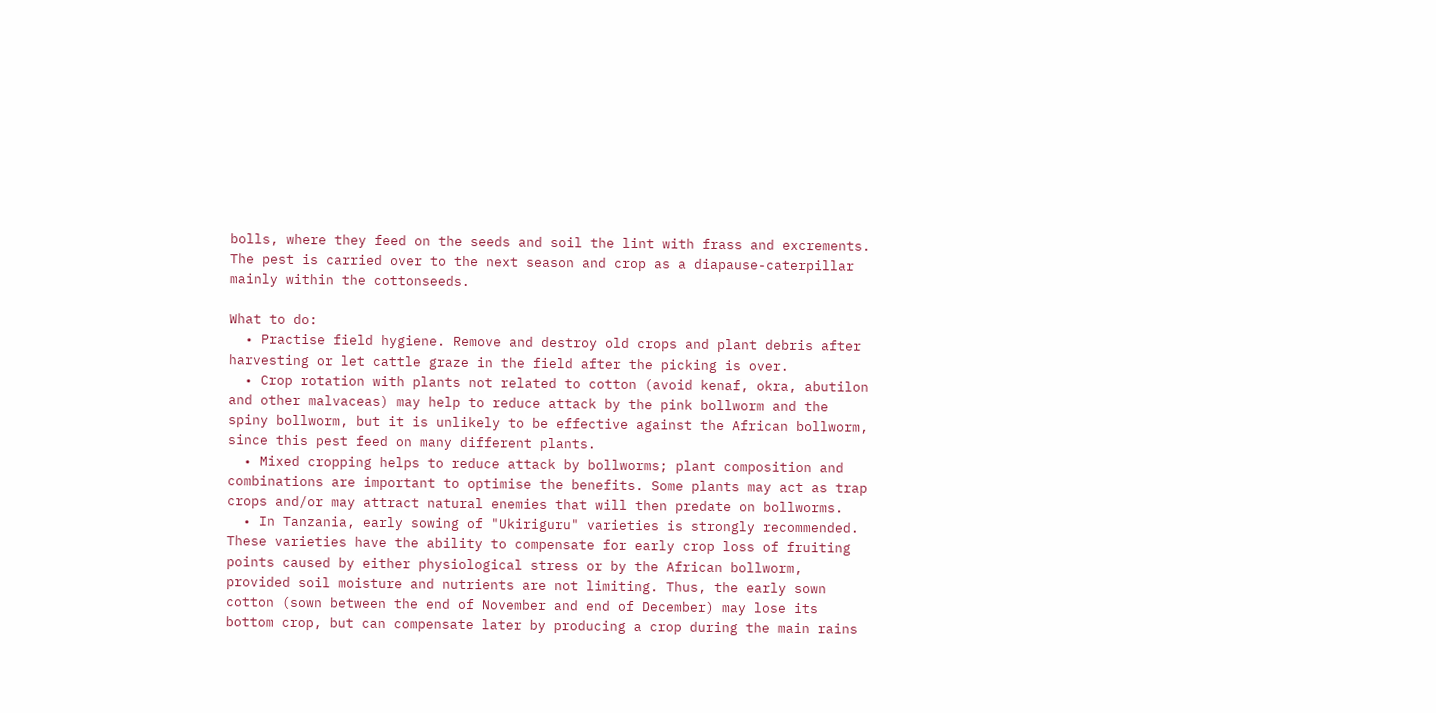bolls, where they feed on the seeds and soil the lint with frass and excrements. The pest is carried over to the next season and crop as a diapause-caterpillar mainly within the cottonseeds.

What to do:
  • Practise field hygiene. Remove and destroy old crops and plant debris after harvesting or let cattle graze in the field after the picking is over.
  • Crop rotation with plants not related to cotton (avoid kenaf, okra, abutilon and other malvaceas) may help to reduce attack by the pink bollworm and the spiny bollworm, but it is unlikely to be effective against the African bollworm, since this pest feed on many different plants.
  • Mixed cropping helps to reduce attack by bollworms; plant composition and combinations are important to optimise the benefits. Some plants may act as trap crops and/or may attract natural enemies that will then predate on bollworms.
  • In Tanzania, early sowing of "Ukiriguru" varieties is strongly recommended. These varieties have the ability to compensate for early crop loss of fruiting points caused by either physiological stress or by the African bollworm, provided soil moisture and nutrients are not limiting. Thus, the early sown cotton (sown between the end of November and end of December) may lose its bottom crop, but can compensate later by producing a crop during the main rains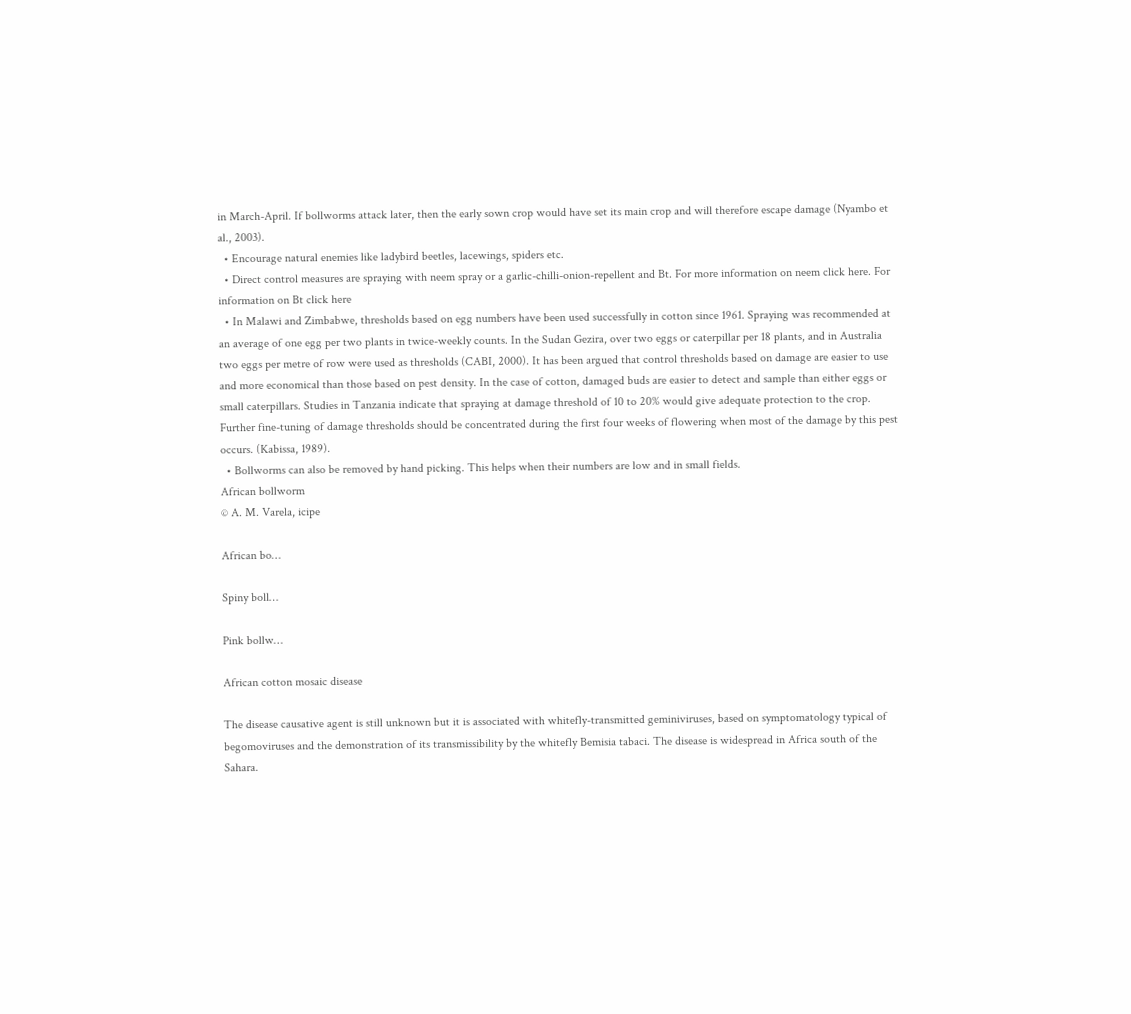in March-April. If bollworms attack later, then the early sown crop would have set its main crop and will therefore escape damage (Nyambo et al., 2003).
  • Encourage natural enemies like ladybird beetles, lacewings, spiders etc.
  • Direct control measures are spraying with neem spray or a garlic-chilli-onion-repellent and Bt. For more information on neem click here. For information on Bt click here
  • In Malawi and Zimbabwe, thresholds based on egg numbers have been used successfully in cotton since 1961. Spraying was recommended at an average of one egg per two plants in twice-weekly counts. In the Sudan Gezira, over two eggs or caterpillar per 18 plants, and in Australia two eggs per metre of row were used as thresholds (CABI, 2000). It has been argued that control thresholds based on damage are easier to use and more economical than those based on pest density. In the case of cotton, damaged buds are easier to detect and sample than either eggs or small caterpillars. Studies in Tanzania indicate that spraying at damage threshold of 10 to 20% would give adequate protection to the crop. Further fine-tuning of damage thresholds should be concentrated during the first four weeks of flowering when most of the damage by this pest occurs. (Kabissa, 1989).
  • Bollworms can also be removed by hand picking. This helps when their numbers are low and in small fields.
African bollworm
© A. M. Varela, icipe

African bo…

Spiny boll…

Pink bollw…

African cotton mosaic disease

The disease causative agent is still unknown but it is associated with whitefly-transmitted geminiviruses, based on symptomatology typical of begomoviruses and the demonstration of its transmissibility by the whitefly Bemisia tabaci. The disease is widespread in Africa south of the Sahara.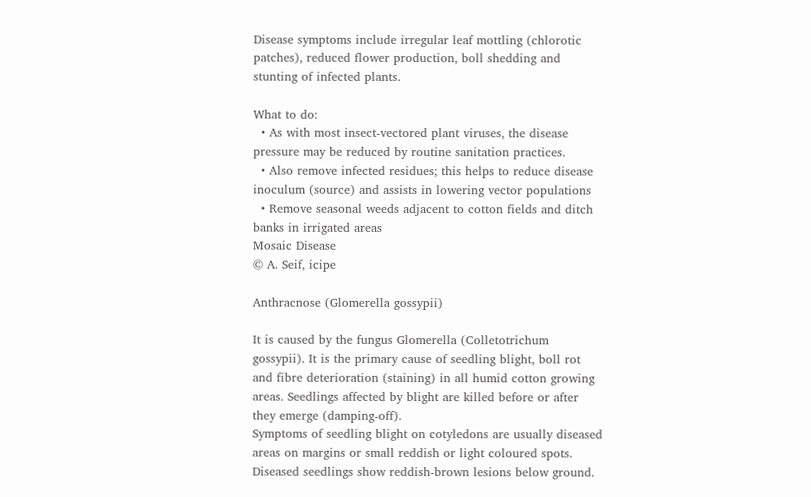Disease symptoms include irregular leaf mottling (chlorotic patches), reduced flower production, boll shedding and stunting of infected plants.

What to do:
  • As with most insect-vectored plant viruses, the disease pressure may be reduced by routine sanitation practices.
  • Also remove infected residues; this helps to reduce disease inoculum (source) and assists in lowering vector populations
  • Remove seasonal weeds adjacent to cotton fields and ditch banks in irrigated areas
Mosaic Disease
© A. Seif, icipe

Anthracnose (Glomerella gossypii)

It is caused by the fungus Glomerella (Colletotrichum gossypii). It is the primary cause of seedling blight, boll rot and fibre deterioration (staining) in all humid cotton growing areas. Seedlings affected by blight are killed before or after they emerge (damping-off).
Symptoms of seedling blight on cotyledons are usually diseased areas on margins or small reddish or light coloured spots. Diseased seedlings show reddish-brown lesions below ground.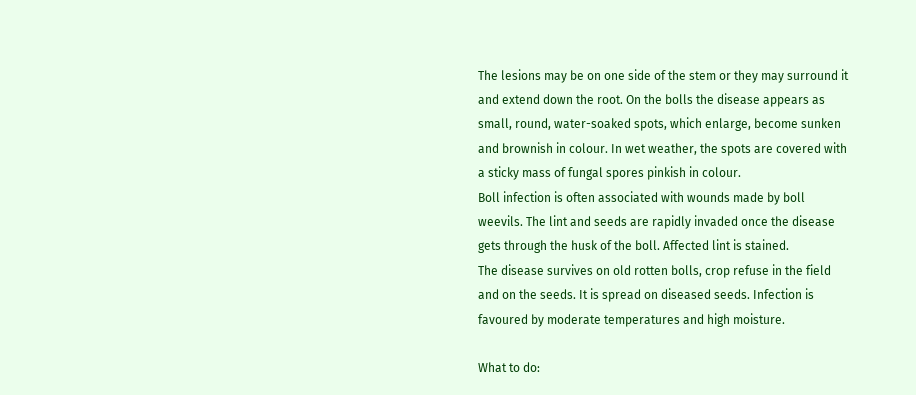The lesions may be on one side of the stem or they may surround it and extend down the root. On the bolls the disease appears as small, round, water-soaked spots, which enlarge, become sunken and brownish in colour. In wet weather, the spots are covered with a sticky mass of fungal spores pinkish in colour.
Boll infection is often associated with wounds made by boll weevils. The lint and seeds are rapidly invaded once the disease gets through the husk of the boll. Affected lint is stained.
The disease survives on old rotten bolls, crop refuse in the field and on the seeds. It is spread on diseased seeds. Infection is favoured by moderate temperatures and high moisture.

What to do: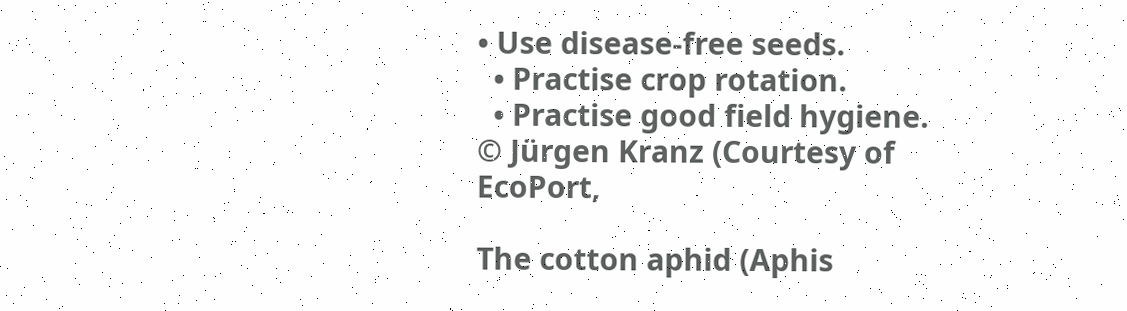• Use disease-free seeds.
  • Practise crop rotation.
  • Practise good field hygiene.
© Jürgen Kranz (Courtesy of EcoPort,

The cotton aphid (Aphis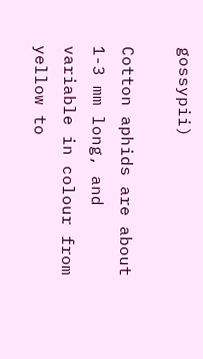gossypii)

Cotton aphids are about 1-3 mm long, and variable in colour from yellow to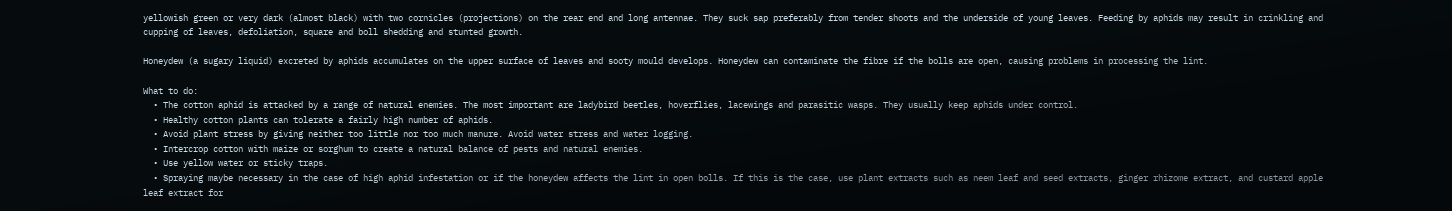yellowish green or very dark (almost black) with two cornicles (projections) on the rear end and long antennae. They suck sap preferably from tender shoots and the underside of young leaves. Feeding by aphids may result in crinkling and cupping of leaves, defoliation, square and boll shedding and stunted growth.

Honeydew (a sugary liquid) excreted by aphids accumulates on the upper surface of leaves and sooty mould develops. Honeydew can contaminate the fibre if the bolls are open, causing problems in processing the lint.

What to do:
  • The cotton aphid is attacked by a range of natural enemies. The most important are ladybird beetles, hoverflies, lacewings and parasitic wasps. They usually keep aphids under control.
  • Healthy cotton plants can tolerate a fairly high number of aphids.
  • Avoid plant stress by giving neither too little nor too much manure. Avoid water stress and water logging.
  • Intercrop cotton with maize or sorghum to create a natural balance of pests and natural enemies.
  • Use yellow water or sticky traps.
  • Spraying maybe necessary in the case of high aphid infestation or if the honeydew affects the lint in open bolls. If this is the case, use plant extracts such as neem leaf and seed extracts, ginger rhizome extract, and custard apple leaf extract for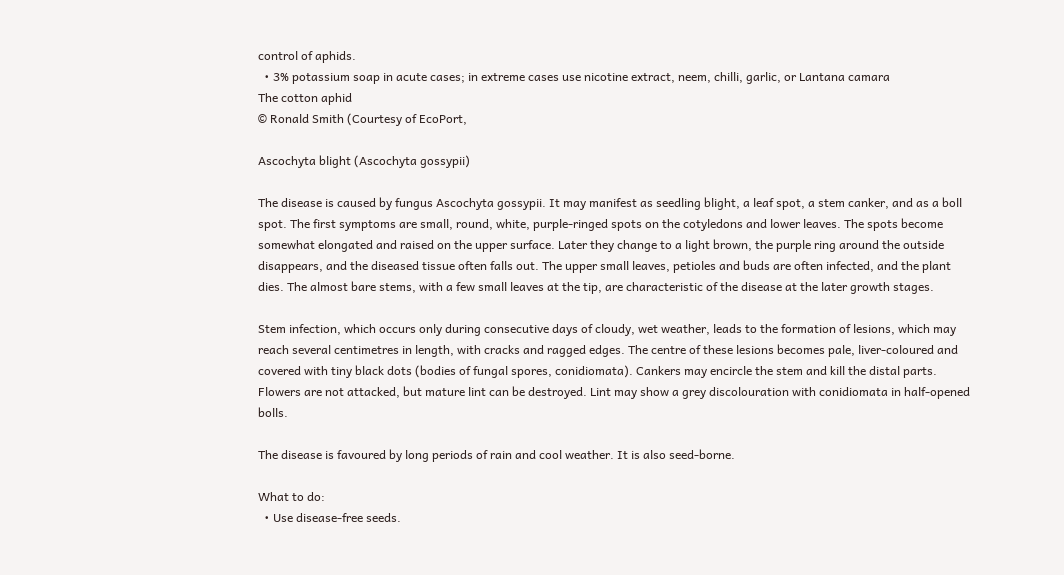control of aphids.
  • 3% potassium soap in acute cases; in extreme cases use nicotine extract, neem, chilli, garlic, or Lantana camara
The cotton aphid
© Ronald Smith (Courtesy of EcoPort,

Ascochyta blight (Ascochyta gossypii)

The disease is caused by fungus Ascochyta gossypii. It may manifest as seedling blight, a leaf spot, a stem canker, and as a boll spot. The first symptoms are small, round, white, purple-ringed spots on the cotyledons and lower leaves. The spots become somewhat elongated and raised on the upper surface. Later they change to a light brown, the purple ring around the outside disappears, and the diseased tissue often falls out. The upper small leaves, petioles and buds are often infected, and the plant dies. The almost bare stems, with a few small leaves at the tip, are characteristic of the disease at the later growth stages.

Stem infection, which occurs only during consecutive days of cloudy, wet weather, leads to the formation of lesions, which may reach several centimetres in length, with cracks and ragged edges. The centre of these lesions becomes pale, liver-coloured and covered with tiny black dots (bodies of fungal spores, conidiomata). Cankers may encircle the stem and kill the distal parts. Flowers are not attacked, but mature lint can be destroyed. Lint may show a grey discolouration with conidiomata in half-opened bolls.

The disease is favoured by long periods of rain and cool weather. It is also seed-borne.

What to do:
  • Use disease-free seeds.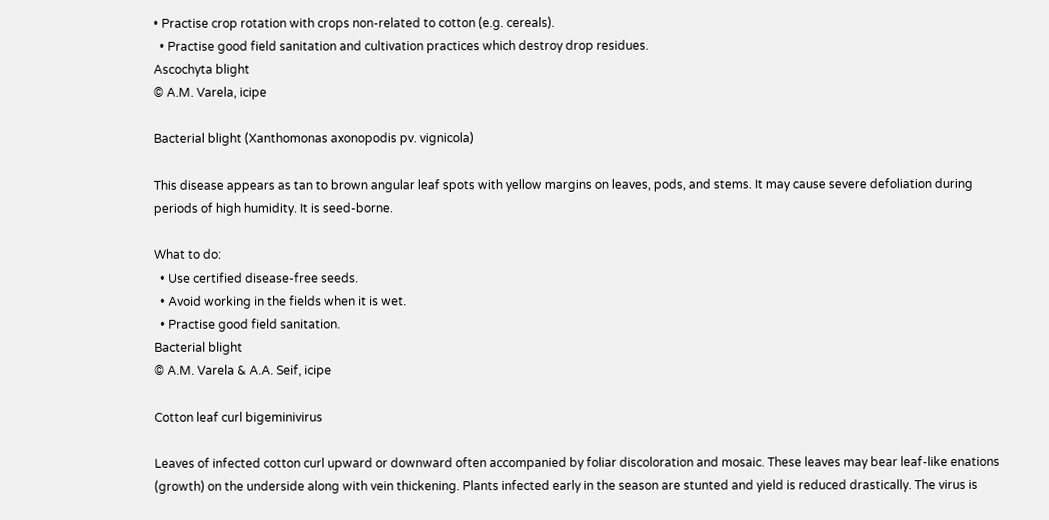• Practise crop rotation with crops non-related to cotton (e.g. cereals).
  • Practise good field sanitation and cultivation practices which destroy drop residues.
Ascochyta blight
© A.M. Varela, icipe

Bacterial blight (Xanthomonas axonopodis pv. vignicola)

This disease appears as tan to brown angular leaf spots with yellow margins on leaves, pods, and stems. It may cause severe defoliation during periods of high humidity. It is seed-borne.

What to do:
  • Use certified disease-free seeds.
  • Avoid working in the fields when it is wet.
  • Practise good field sanitation.
Bacterial blight
© A.M. Varela & A.A. Seif, icipe

Cotton leaf curl bigeminivirus

Leaves of infected cotton curl upward or downward often accompanied by foliar discoloration and mosaic. These leaves may bear leaf-like enations (growth) on the underside along with vein thickening. Plants infected early in the season are stunted and yield is reduced drastically. The virus is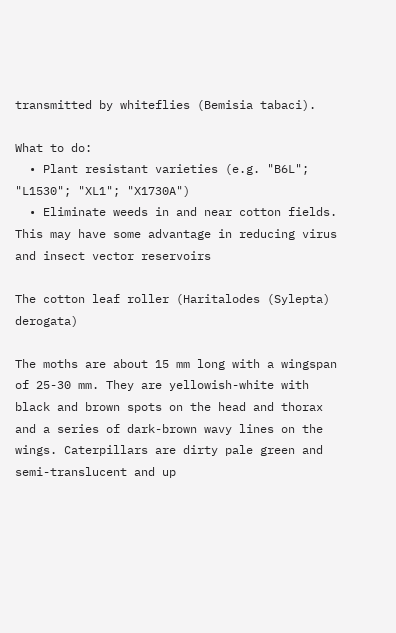transmitted by whiteflies (Bemisia tabaci).

What to do:
  • Plant resistant varieties (e.g. "B6L"; "L1530"; "XL1"; "X1730A")
  • Eliminate weeds in and near cotton fields. This may have some advantage in reducing virus and insect vector reservoirs

The cotton leaf roller (Haritalodes (Sylepta) derogata)

The moths are about 15 mm long with a wingspan of 25-30 mm. They are yellowish-white with black and brown spots on the head and thorax and a series of dark-brown wavy lines on the wings. Caterpillars are dirty pale green and semi-translucent and up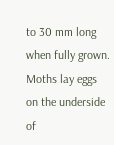to 30 mm long when fully grown. Moths lay eggs on the underside of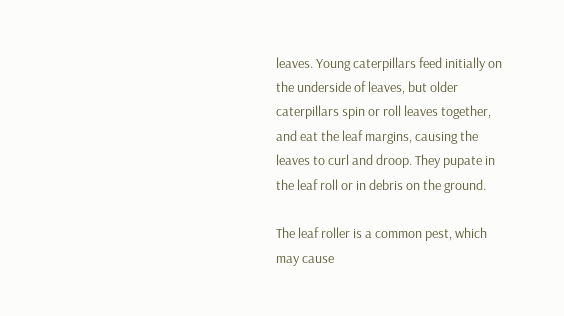leaves. Young caterpillars feed initially on the underside of leaves, but older caterpillars spin or roll leaves together, and eat the leaf margins, causing the leaves to curl and droop. They pupate in the leaf roll or in debris on the ground.

The leaf roller is a common pest, which may cause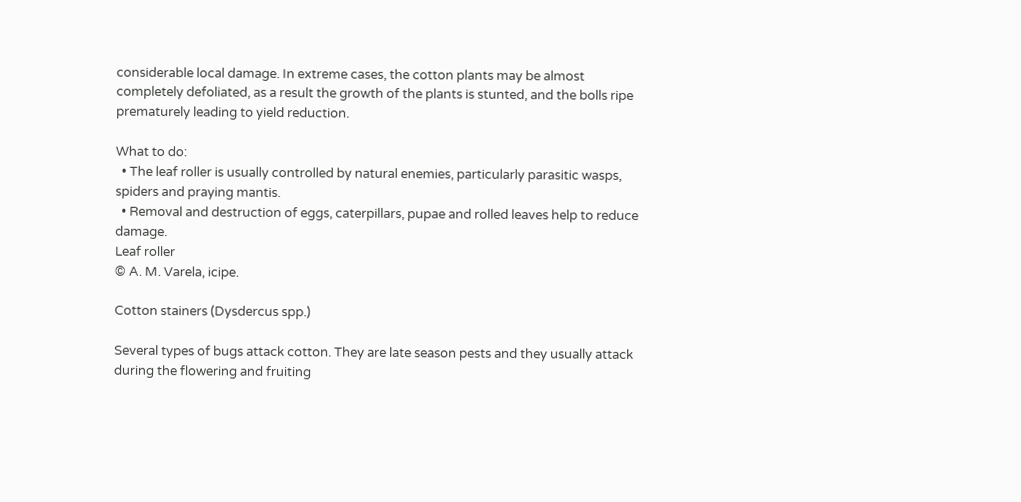considerable local damage. In extreme cases, the cotton plants may be almost completely defoliated, as a result the growth of the plants is stunted, and the bolls ripe prematurely leading to yield reduction.

What to do:
  • The leaf roller is usually controlled by natural enemies, particularly parasitic wasps, spiders and praying mantis.
  • Removal and destruction of eggs, caterpillars, pupae and rolled leaves help to reduce damage.
Leaf roller
© A. M. Varela, icipe.

Cotton stainers (Dysdercus spp.)

Several types of bugs attack cotton. They are late season pests and they usually attack during the flowering and fruiting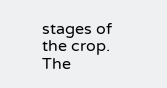stages of the crop. The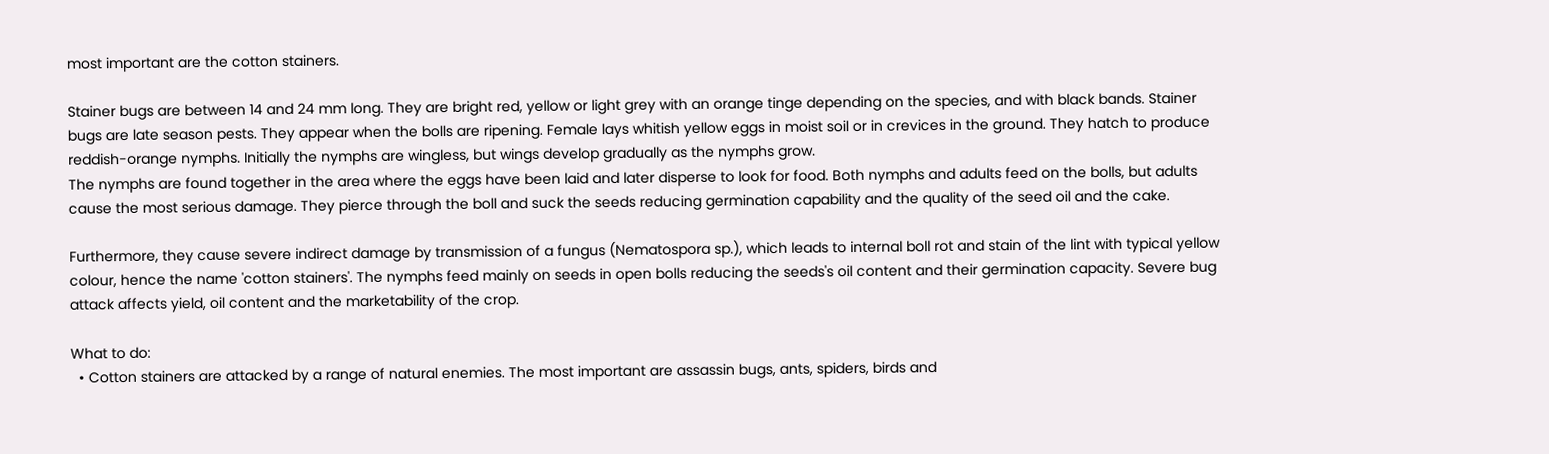most important are the cotton stainers.

Stainer bugs are between 14 and 24 mm long. They are bright red, yellow or light grey with an orange tinge depending on the species, and with black bands. Stainer bugs are late season pests. They appear when the bolls are ripening. Female lays whitish yellow eggs in moist soil or in crevices in the ground. They hatch to produce reddish-orange nymphs. Initially the nymphs are wingless, but wings develop gradually as the nymphs grow.
The nymphs are found together in the area where the eggs have been laid and later disperse to look for food. Both nymphs and adults feed on the bolls, but adults cause the most serious damage. They pierce through the boll and suck the seeds reducing germination capability and the quality of the seed oil and the cake.

Furthermore, they cause severe indirect damage by transmission of a fungus (Nematospora sp.), which leads to internal boll rot and stain of the lint with typical yellow colour, hence the name 'cotton stainers'. The nymphs feed mainly on seeds in open bolls reducing the seeds's oil content and their germination capacity. Severe bug attack affects yield, oil content and the marketability of the crop.

What to do:
  • Cotton stainers are attacked by a range of natural enemies. The most important are assassin bugs, ants, spiders, birds and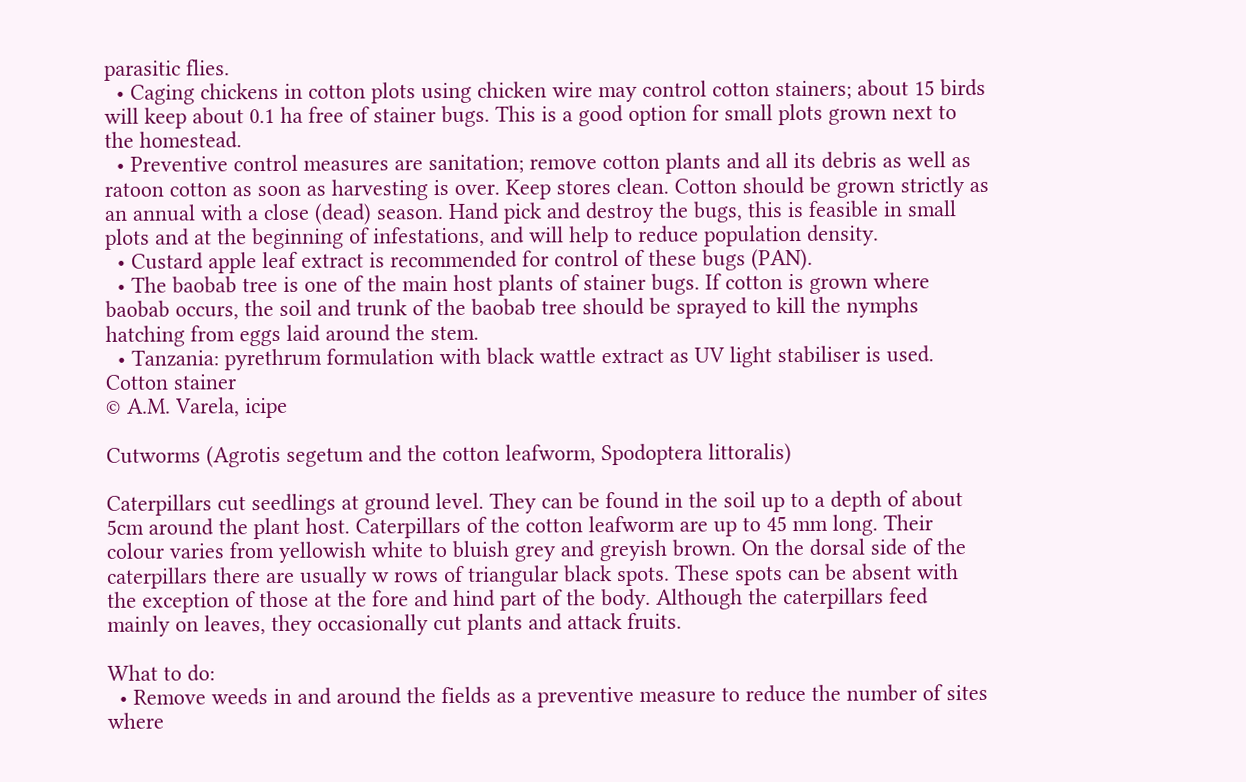parasitic flies.
  • Caging chickens in cotton plots using chicken wire may control cotton stainers; about 15 birds will keep about 0.1 ha free of stainer bugs. This is a good option for small plots grown next to the homestead.
  • Preventive control measures are sanitation; remove cotton plants and all its debris as well as ratoon cotton as soon as harvesting is over. Keep stores clean. Cotton should be grown strictly as an annual with a close (dead) season. Hand pick and destroy the bugs, this is feasible in small plots and at the beginning of infestations, and will help to reduce population density.
  • Custard apple leaf extract is recommended for control of these bugs (PAN).
  • The baobab tree is one of the main host plants of stainer bugs. If cotton is grown where baobab occurs, the soil and trunk of the baobab tree should be sprayed to kill the nymphs hatching from eggs laid around the stem.
  • Tanzania: pyrethrum formulation with black wattle extract as UV light stabiliser is used.
Cotton stainer
© A.M. Varela, icipe

Cutworms (Agrotis segetum and the cotton leafworm, Spodoptera littoralis)

Caterpillars cut seedlings at ground level. They can be found in the soil up to a depth of about 5cm around the plant host. Caterpillars of the cotton leafworm are up to 45 mm long. Their colour varies from yellowish white to bluish grey and greyish brown. On the dorsal side of the caterpillars there are usually w rows of triangular black spots. These spots can be absent with the exception of those at the fore and hind part of the body. Although the caterpillars feed mainly on leaves, they occasionally cut plants and attack fruits.

What to do:
  • Remove weeds in and around the fields as a preventive measure to reduce the number of sites where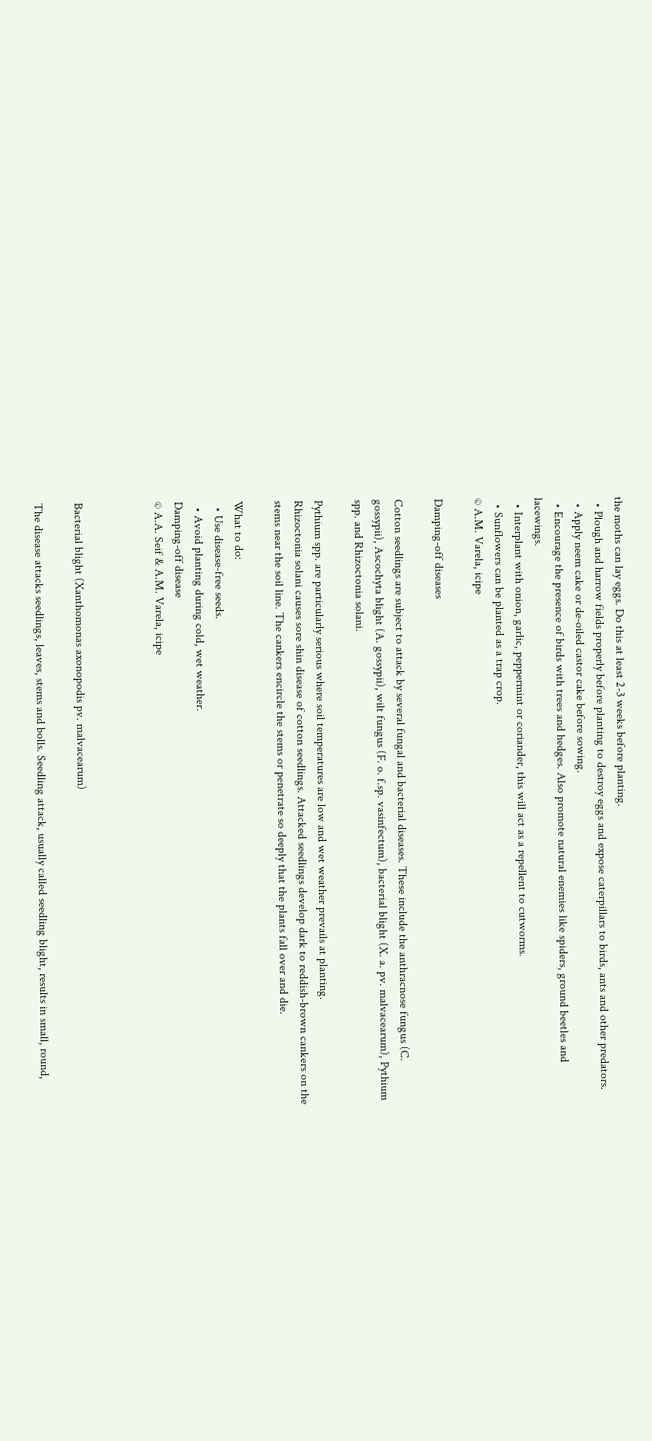the moths can lay eggs. Do this at least 2-3 weeks before planting.
  • Plough and harrow fields properly before planting to destroy eggs and expose caterpillars to birds, ants and other predators.
  • Apply neem cake or de-oiled castor cake before sowing.
  • Encourage the presence of birds with trees and hedges. Also promote natural enemies like spiders, ground beetles and lacewings.
  • Interplant with onion, garlic, peppermint or coriander, this will act as a repellent to cutworms.
  • Sunflowers can be planted as a trap crop.
© A.M. Varela, icipe

Damping-off diseases

Cotton seedlings are subject to attack by several fungal and bacterial diseases. These include the anthracnose fungus (C. gossypii), Ascochyta blight (A. gossypii), wilt fungus (F. o. f.sp. vasinfectum), bacterial blight (X. a. pv. malvacearum), Pythium spp. and Rhizoctonia solani.

Pythium spp. are particularly serious where soil temperatures are low and wet weather prevails at planting.
Rhizoctonia solani causes sore shin disease of cotton seedlings. Attacked seedlings develop dark to reddish-brown cankers on the stems near the soil line. The cankers encircle the stems or penetrate so deeply that the plants fall over and die.

What to do:
  • Use disease-free seeds.
  • Avoid planting during cold, wet weather.
Damping-off disease
© A.A. Seif & A.M. Varela, icipe



Bacterial blight (Xanthomonas axonopodis pv. malvacearum)

The disease attacks seedlings, leaves, stems and bolls. Seedling attack, usually called seedling blight, results in small, round,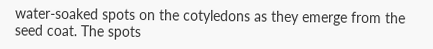water-soaked spots on the cotyledons as they emerge from the seed coat. The spots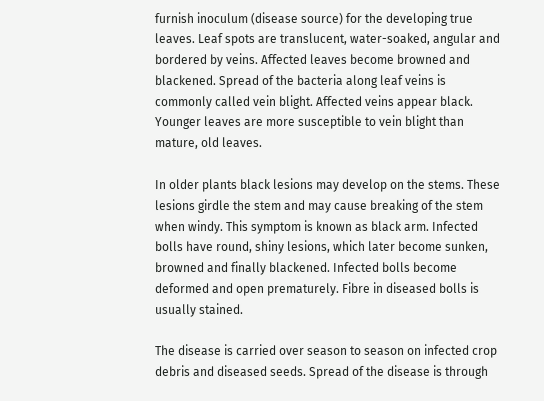furnish inoculum (disease source) for the developing true leaves. Leaf spots are translucent, water-soaked, angular and bordered by veins. Affected leaves become browned and blackened. Spread of the bacteria along leaf veins is commonly called vein blight. Affected veins appear black. Younger leaves are more susceptible to vein blight than mature, old leaves.

In older plants black lesions may develop on the stems. These lesions girdle the stem and may cause breaking of the stem when windy. This symptom is known as black arm. Infected bolls have round, shiny lesions, which later become sunken, browned and finally blackened. Infected bolls become deformed and open prematurely. Fibre in diseased bolls is usually stained.

The disease is carried over season to season on infected crop debris and diseased seeds. Spread of the disease is through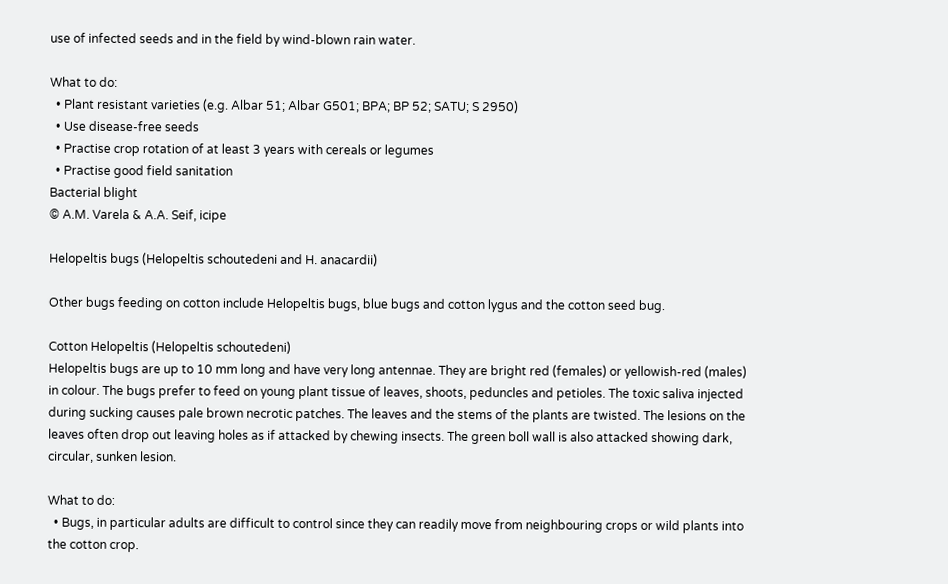use of infected seeds and in the field by wind-blown rain water.

What to do:
  • Plant resistant varieties (e.g. Albar 51; Albar G501; BPA; BP 52; SATU; S 2950)
  • Use disease-free seeds
  • Practise crop rotation of at least 3 years with cereals or legumes
  • Practise good field sanitation
Bacterial blight
© A.M. Varela & A.A. Seif, icipe

Helopeltis bugs (Helopeltis schoutedeni and H. anacardii)

Other bugs feeding on cotton include Helopeltis bugs, blue bugs and cotton lygus and the cotton seed bug.

Cotton Helopeltis (Helopeltis schoutedeni)
Helopeltis bugs are up to 10 mm long and have very long antennae. They are bright red (females) or yellowish-red (males) in colour. The bugs prefer to feed on young plant tissue of leaves, shoots, peduncles and petioles. The toxic saliva injected during sucking causes pale brown necrotic patches. The leaves and the stems of the plants are twisted. The lesions on the leaves often drop out leaving holes as if attacked by chewing insects. The green boll wall is also attacked showing dark, circular, sunken lesion.

What to do:
  • Bugs, in particular adults are difficult to control since they can readily move from neighbouring crops or wild plants into the cotton crop.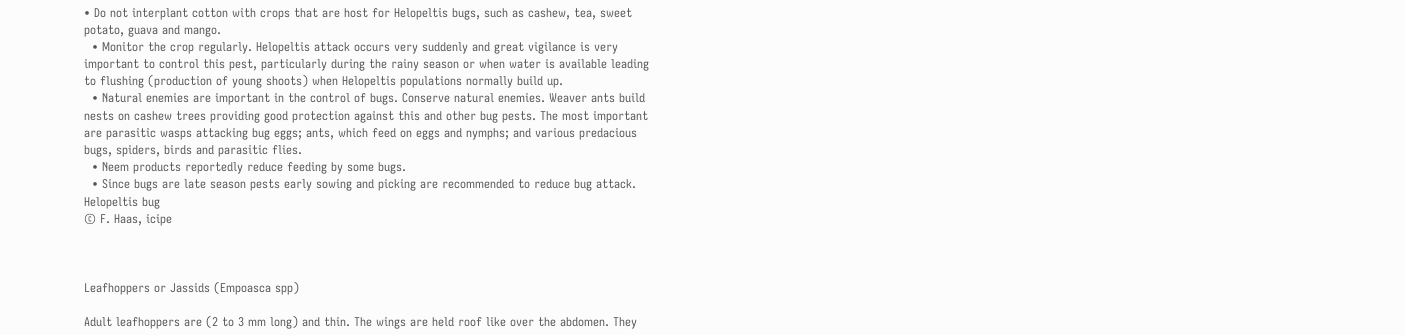• Do not interplant cotton with crops that are host for Helopeltis bugs, such as cashew, tea, sweet potato, guava and mango.
  • Monitor the crop regularly. Helopeltis attack occurs very suddenly and great vigilance is very important to control this pest, particularly during the rainy season or when water is available leading to flushing (production of young shoots) when Helopeltis populations normally build up.
  • Natural enemies are important in the control of bugs. Conserve natural enemies. Weaver ants build nests on cashew trees providing good protection against this and other bug pests. The most important are parasitic wasps attacking bug eggs; ants, which feed on eggs and nymphs; and various predacious bugs, spiders, birds and parasitic flies.
  • Neem products reportedly reduce feeding by some bugs.
  • Since bugs are late season pests early sowing and picking are recommended to reduce bug attack.
Helopeltis bug
© F. Haas, icipe



Leafhoppers or Jassids (Empoasca spp)

Adult leafhoppers are (2 to 3 mm long) and thin. The wings are held roof like over the abdomen. They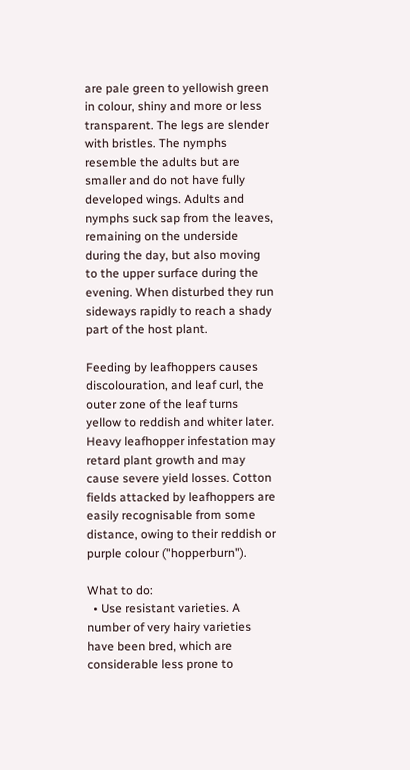are pale green to yellowish green in colour, shiny and more or less transparent. The legs are slender with bristles. The nymphs resemble the adults but are smaller and do not have fully developed wings. Adults and nymphs suck sap from the leaves, remaining on the underside during the day, but also moving to the upper surface during the evening. When disturbed they run sideways rapidly to reach a shady part of the host plant.

Feeding by leafhoppers causes discolouration, and leaf curl, the outer zone of the leaf turns yellow to reddish and whiter later. Heavy leafhopper infestation may retard plant growth and may cause severe yield losses. Cotton fields attacked by leafhoppers are easily recognisable from some distance, owing to their reddish or purple colour ("hopperburn").

What to do:
  • Use resistant varieties. A number of very hairy varieties have been bred, which are considerable less prone to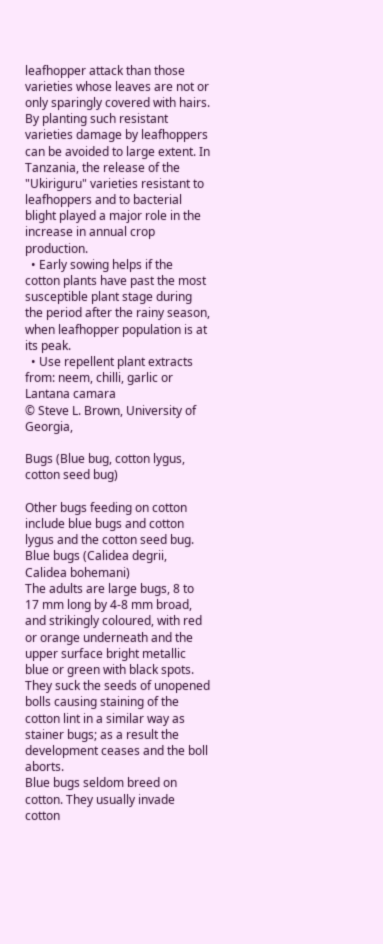leafhopper attack than those varieties whose leaves are not or only sparingly covered with hairs. By planting such resistant varieties damage by leafhoppers can be avoided to large extent. In Tanzania, the release of the "Ukiriguru" varieties resistant to leafhoppers and to bacterial blight played a major role in the increase in annual crop production.
  • Early sowing helps if the cotton plants have past the most susceptible plant stage during the period after the rainy season, when leafhopper population is at its peak.
  • Use repellent plant extracts from: neem, chilli, garlic or Lantana camara
© Steve L. Brown, University of Georgia,

Bugs (Blue bug, cotton lygus, cotton seed bug)

Other bugs feeding on cotton include blue bugs and cotton lygus and the cotton seed bug.
Blue bugs (Calidea degrii, Calidea bohemani)
The adults are large bugs, 8 to 17 mm long by 4-8 mm broad, and strikingly coloured, with red or orange underneath and the upper surface bright metallic blue or green with black spots. They suck the seeds of unopened bolls causing staining of the cotton lint in a similar way as stainer bugs; as a result the development ceases and the boll aborts.
Blue bugs seldom breed on cotton. They usually invade cotton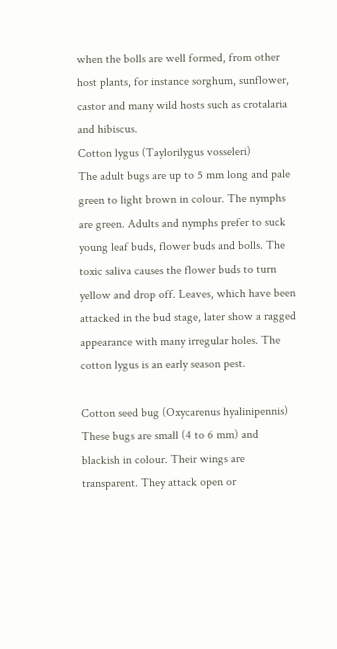when the bolls are well formed, from other host plants, for instance sorghum, sunflower, castor and many wild hosts such as crotalaria and hibiscus.
Cotton lygus (Taylorilygus vosseleri)
The adult bugs are up to 5 mm long and pale green to light brown in colour. The nymphs are green. Adults and nymphs prefer to suck young leaf buds, flower buds and bolls. The toxic saliva causes the flower buds to turn yellow and drop off. Leaves, which have been attacked in the bud stage, later show a ragged appearance with many irregular holes. The cotton lygus is an early season pest.

Cotton seed bug (Oxycarenus hyalinipennis)
These bugs are small (4 to 6 mm) and blackish in colour. Their wings are transparent. They attack open or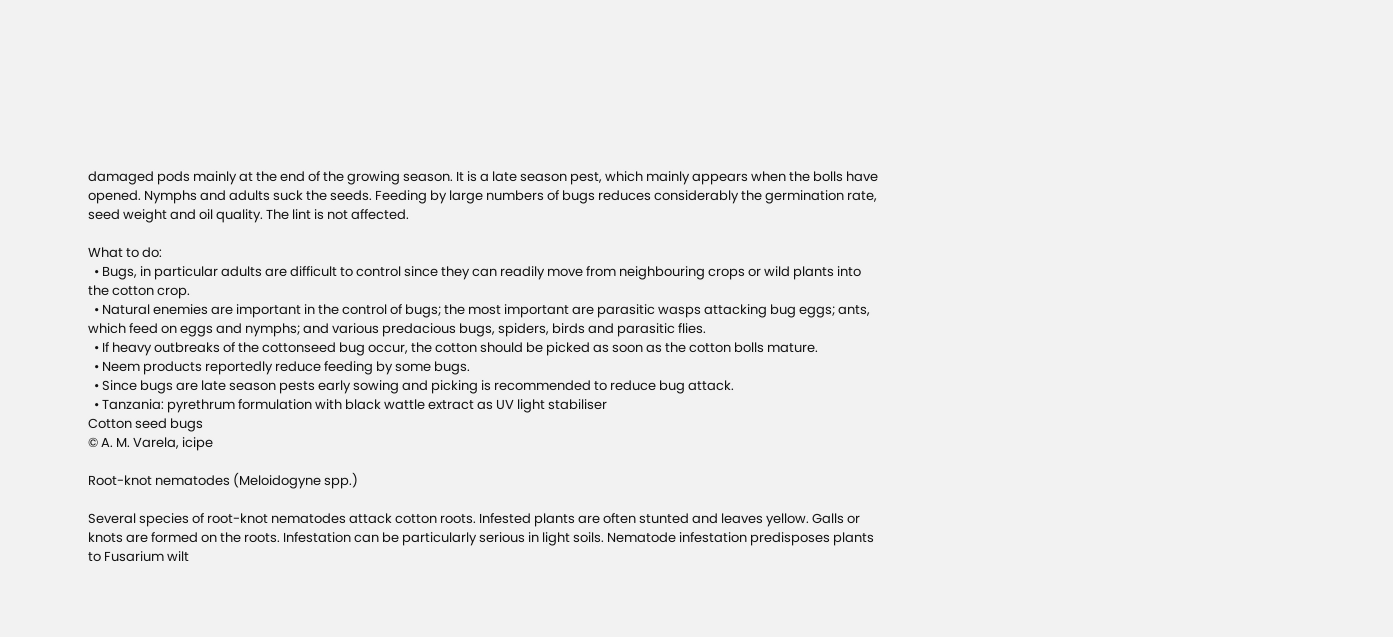damaged pods mainly at the end of the growing season. It is a late season pest, which mainly appears when the bolls have opened. Nymphs and adults suck the seeds. Feeding by large numbers of bugs reduces considerably the germination rate, seed weight and oil quality. The lint is not affected.

What to do:
  • Bugs, in particular adults are difficult to control since they can readily move from neighbouring crops or wild plants into the cotton crop.
  • Natural enemies are important in the control of bugs; the most important are parasitic wasps attacking bug eggs; ants, which feed on eggs and nymphs; and various predacious bugs, spiders, birds and parasitic flies.
  • If heavy outbreaks of the cottonseed bug occur, the cotton should be picked as soon as the cotton bolls mature.
  • Neem products reportedly reduce feeding by some bugs.
  • Since bugs are late season pests early sowing and picking is recommended to reduce bug attack.
  • Tanzania: pyrethrum formulation with black wattle extract as UV light stabiliser
Cotton seed bugs
© A. M. Varela, icipe

Root-knot nematodes (Meloidogyne spp.)

Several species of root-knot nematodes attack cotton roots. Infested plants are often stunted and leaves yellow. Galls or knots are formed on the roots. Infestation can be particularly serious in light soils. Nematode infestation predisposes plants to Fusarium wilt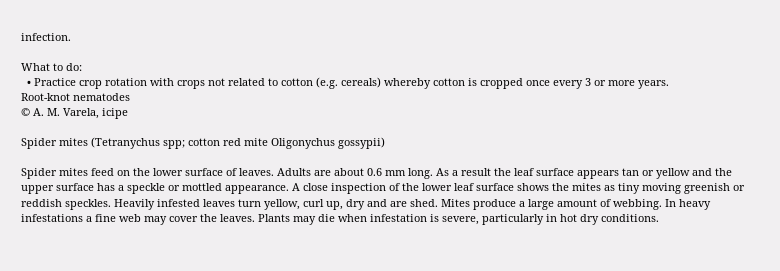infection.

What to do:
  • Practice crop rotation with crops not related to cotton (e.g. cereals) whereby cotton is cropped once every 3 or more years.
Root-knot nematodes
© A. M. Varela, icipe

Spider mites (Tetranychus spp; cotton red mite Oligonychus gossypii)

Spider mites feed on the lower surface of leaves. Adults are about 0.6 mm long. As a result the leaf surface appears tan or yellow and the upper surface has a speckle or mottled appearance. A close inspection of the lower leaf surface shows the mites as tiny moving greenish or reddish speckles. Heavily infested leaves turn yellow, curl up, dry and are shed. Mites produce a large amount of webbing. In heavy infestations a fine web may cover the leaves. Plants may die when infestation is severe, particularly in hot dry conditions.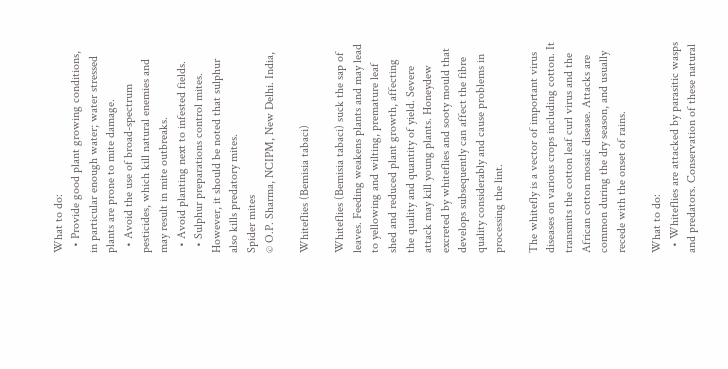What to do:
  • Provide good plant growing conditions, in particular enough water; water stressed plants are prone to mite damage.
  • Avoid the use of broad-spectrum pesticides, which kill natural enemies and may result in mite outbreaks.
  • Avoid planting next to infested fields.
  • Sulphur preparations control mites. However, it should be noted that sulphur also kills predatory mites.
Spider mites
© O.P. Sharma, NCIPM, New Delhi. India,

Whiteflies (Bemisia tabaci)

Whiteflies (Bemisia tabaci) suck the sap of leaves. Feeding weakens plants and may lead to yellowing and wilting, premature leaf shed and reduced plant growth, affecting the quality and quantity of yield. Severe attack may kill young plants. Honeydew excreted by whiteflies and sooty mould that develops subsequently can affect the fibre quality considerably and cause problems in processing the lint.

The whitefly is a vector of important virus diseases on various crops including cotton. It transmits the cotton leaf curl virus and the African cotton mosaic disease. Attacks are common during the dry season, and usually recede with the onset of rains.

What to do:
  • Whiteflies are attacked by parasitic wasps and predators. Conservation of these natural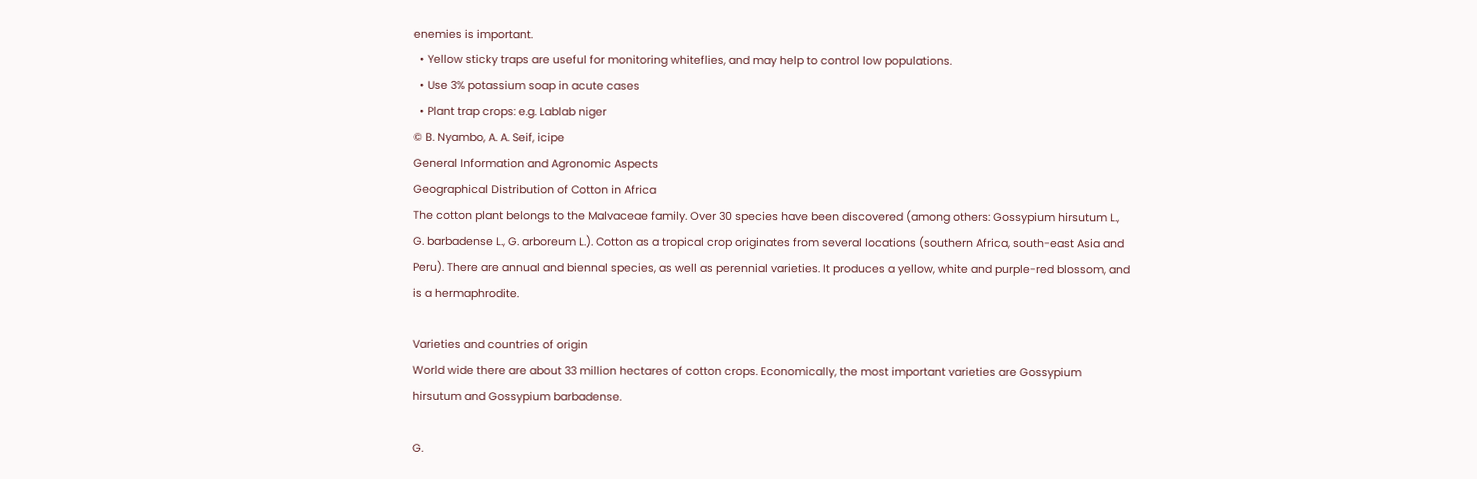enemies is important.
  • Yellow sticky traps are useful for monitoring whiteflies, and may help to control low populations.
  • Use 3% potassium soap in acute cases
  • Plant trap crops: e.g. Lablab niger
© B. Nyambo, A. A. Seif, icipe
General Information and Agronomic Aspects
Geographical Distribution of Cotton in Africa
The cotton plant belongs to the Malvaceae family. Over 30 species have been discovered (among others: Gossypium hirsutum L., G. barbadense L., G. arboreum L.). Cotton as a tropical crop originates from several locations (southern Africa, south-east Asia and Peru). There are annual and biennal species, as well as perennial varieties. It produces a yellow, white and purple-red blossom, and is a hermaphrodite.

Varieties and countries of origin
World wide there are about 33 million hectares of cotton crops. Economically, the most important varieties are Gossypium hirsutum and Gossypium barbadense.

G.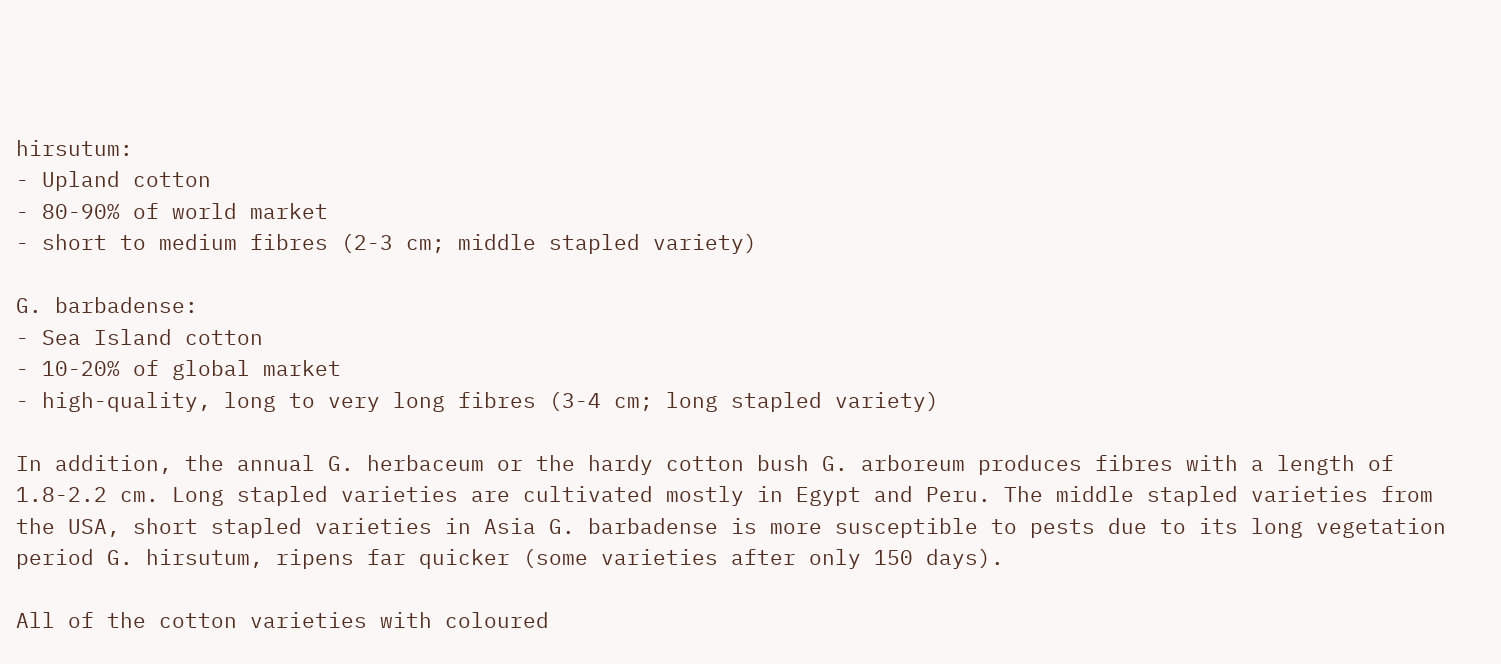hirsutum:
- Upland cotton
- 80-90% of world market
- short to medium fibres (2-3 cm; middle stapled variety)

G. barbadense:
- Sea Island cotton
- 10-20% of global market
- high-quality, long to very long fibres (3-4 cm; long stapled variety)

In addition, the annual G. herbaceum or the hardy cotton bush G. arboreum produces fibres with a length of 1.8-2.2 cm. Long stapled varieties are cultivated mostly in Egypt and Peru. The middle stapled varieties from the USA, short stapled varieties in Asia G. barbadense is more susceptible to pests due to its long vegetation period G. hirsutum, ripens far quicker (some varieties after only 150 days).

All of the cotton varieties with coloured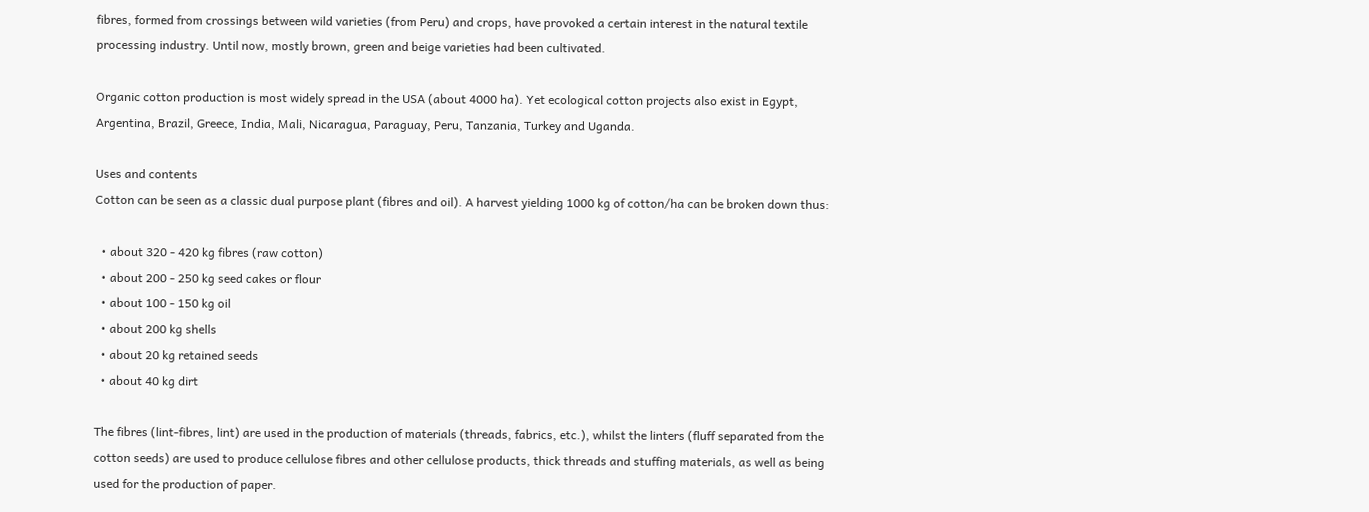fibres, formed from crossings between wild varieties (from Peru) and crops, have provoked a certain interest in the natural textile processing industry. Until now, mostly brown, green and beige varieties had been cultivated.

Organic cotton production is most widely spread in the USA (about 4000 ha). Yet ecological cotton projects also exist in Egypt, Argentina, Brazil, Greece, India, Mali, Nicaragua, Paraguay, Peru, Tanzania, Turkey and Uganda.

Uses and contents
Cotton can be seen as a classic dual purpose plant (fibres and oil). A harvest yielding 1000 kg of cotton/ha can be broken down thus:

  • about 320 - 420 kg fibres (raw cotton)
  • about 200 - 250 kg seed cakes or flour
  • about 100 - 150 kg oil
  • about 200 kg shells
  • about 20 kg retained seeds
  • about 40 kg dirt

The fibres (lint-fibres, lint) are used in the production of materials (threads, fabrics, etc.), whilst the linters (fluff separated from the cotton seeds) are used to produce cellulose fibres and other cellulose products, thick threads and stuffing materials, as well as being used for the production of paper.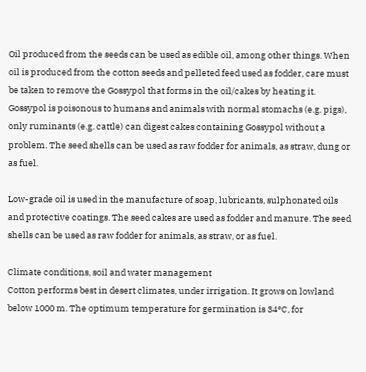Oil produced from the seeds can be used as edible oil, among other things. When oil is produced from the cotton seeds and pelleted feed used as fodder, care must be taken to remove the Gossypol that forms in the oil/cakes by heating it. Gossypol is poisonous to humans and animals with normal stomachs (e.g. pigs), only ruminants (e.g. cattle) can digest cakes containing Gossypol without a problem. The seed shells can be used as raw fodder for animals, as straw, dung or as fuel.

Low-grade oil is used in the manufacture of soap, lubricants, sulphonated oils and protective coatings. The seed cakes are used as fodder and manure. The seed shells can be used as raw fodder for animals, as straw, or as fuel.

Climate conditions, soil and water management
Cotton performs best in desert climates, under irrigation. It grows on lowland below 1000 m. The optimum temperature for germination is 34°C, for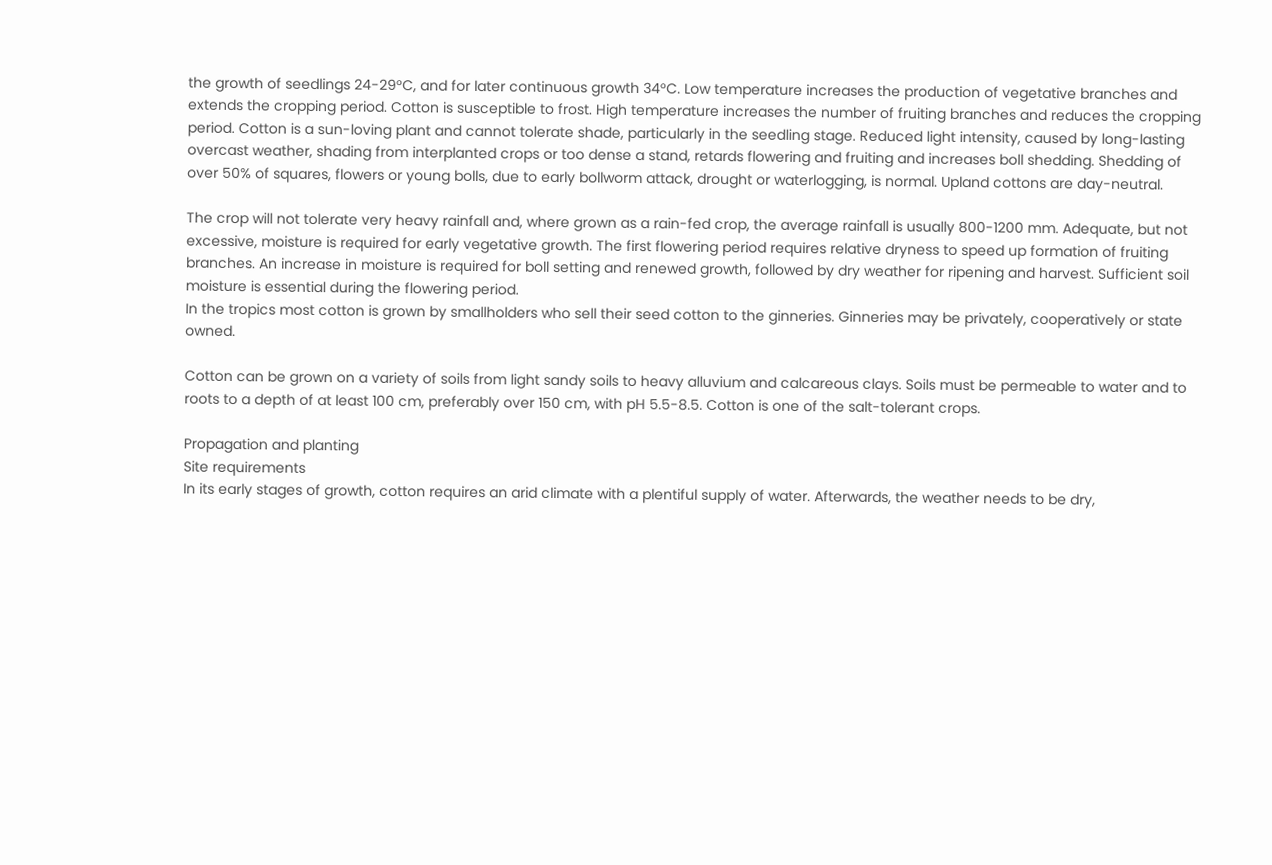the growth of seedlings 24-29°C, and for later continuous growth 34°C. Low temperature increases the production of vegetative branches and extends the cropping period. Cotton is susceptible to frost. High temperature increases the number of fruiting branches and reduces the cropping period. Cotton is a sun-loving plant and cannot tolerate shade, particularly in the seedling stage. Reduced light intensity, caused by long-lasting overcast weather, shading from interplanted crops or too dense a stand, retards flowering and fruiting and increases boll shedding. Shedding of over 50% of squares, flowers or young bolls, due to early bollworm attack, drought or waterlogging, is normal. Upland cottons are day-neutral.

The crop will not tolerate very heavy rainfall and, where grown as a rain-fed crop, the average rainfall is usually 800-1200 mm. Adequate, but not excessive, moisture is required for early vegetative growth. The first flowering period requires relative dryness to speed up formation of fruiting branches. An increase in moisture is required for boll setting and renewed growth, followed by dry weather for ripening and harvest. Sufficient soil moisture is essential during the flowering period.
In the tropics most cotton is grown by smallholders who sell their seed cotton to the ginneries. Ginneries may be privately, cooperatively or state owned.

Cotton can be grown on a variety of soils from light sandy soils to heavy alluvium and calcareous clays. Soils must be permeable to water and to roots to a depth of at least 100 cm, preferably over 150 cm, with pH 5.5-8.5. Cotton is one of the salt-tolerant crops.

Propagation and planting
Site requirements
In its early stages of growth, cotton requires an arid climate with a plentiful supply of water. Afterwards, the weather needs to be dry,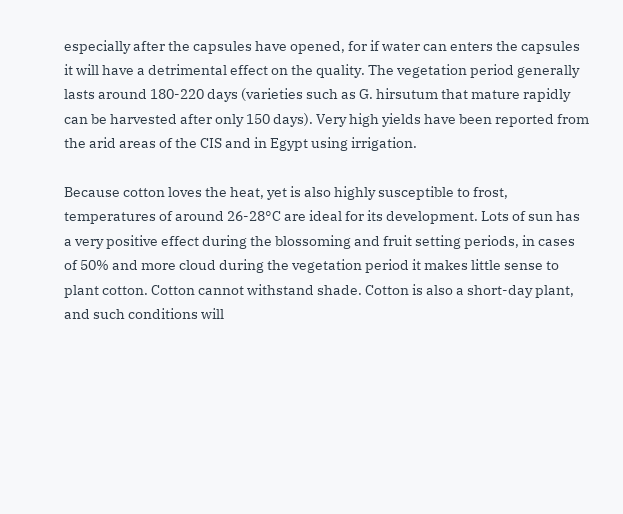especially after the capsules have opened, for if water can enters the capsules it will have a detrimental effect on the quality. The vegetation period generally lasts around 180-220 days (varieties such as G. hirsutum that mature rapidly can be harvested after only 150 days). Very high yields have been reported from the arid areas of the CIS and in Egypt using irrigation.

Because cotton loves the heat, yet is also highly susceptible to frost, temperatures of around 26-28°C are ideal for its development. Lots of sun has a very positive effect during the blossoming and fruit setting periods, in cases of 50% and more cloud during the vegetation period it makes little sense to plant cotton. Cotton cannot withstand shade. Cotton is also a short-day plant, and such conditions will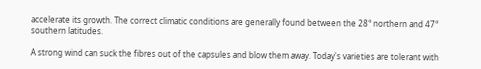accelerate its growth. The correct climatic conditions are generally found between the 28° northern and 47° southern latitudes.

A strong wind can suck the fibres out of the capsules and blow them away. Today's varieties are tolerant with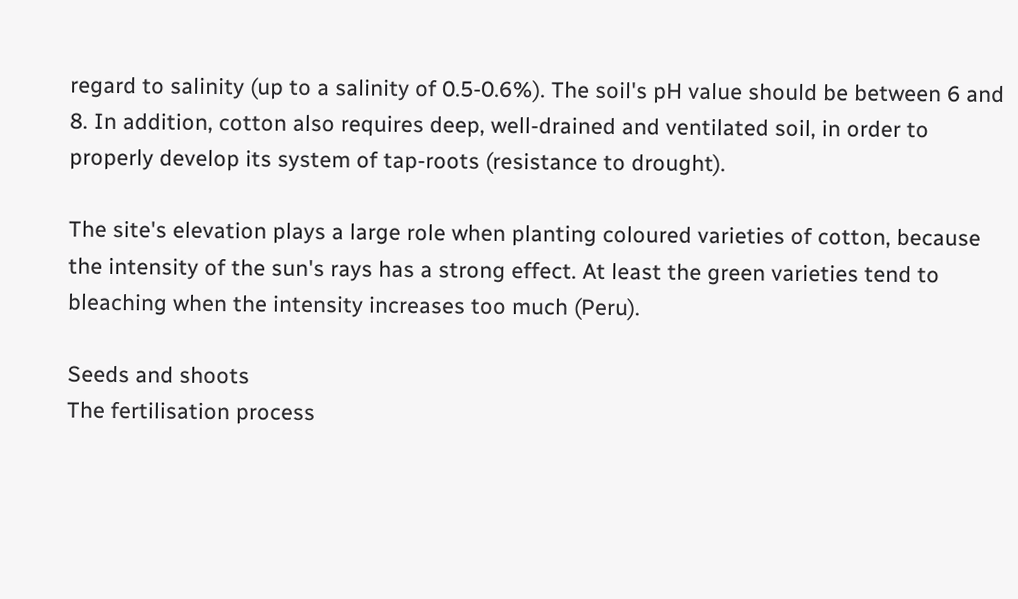regard to salinity (up to a salinity of 0.5-0.6%). The soil's pH value should be between 6 and 8. In addition, cotton also requires deep, well-drained and ventilated soil, in order to properly develop its system of tap-roots (resistance to drought).

The site's elevation plays a large role when planting coloured varieties of cotton, because the intensity of the sun's rays has a strong effect. At least the green varieties tend to bleaching when the intensity increases too much (Peru).

Seeds and shoots
The fertilisation process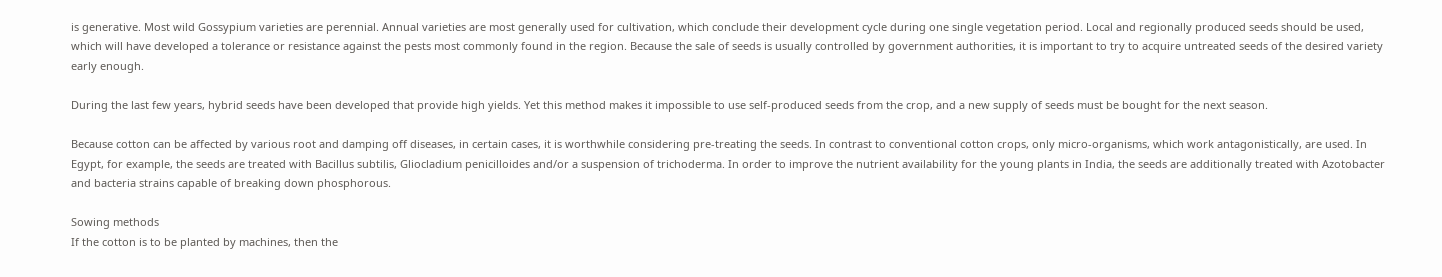is generative. Most wild Gossypium varieties are perennial. Annual varieties are most generally used for cultivation, which conclude their development cycle during one single vegetation period. Local and regionally produced seeds should be used, which will have developed a tolerance or resistance against the pests most commonly found in the region. Because the sale of seeds is usually controlled by government authorities, it is important to try to acquire untreated seeds of the desired variety early enough.

During the last few years, hybrid seeds have been developed that provide high yields. Yet this method makes it impossible to use self-produced seeds from the crop, and a new supply of seeds must be bought for the next season.

Because cotton can be affected by various root and damping off diseases, in certain cases, it is worthwhile considering pre-treating the seeds. In contrast to conventional cotton crops, only micro-organisms, which work antagonistically, are used. In Egypt, for example, the seeds are treated with Bacillus subtilis, Gliocladium penicilloides and/or a suspension of trichoderma. In order to improve the nutrient availability for the young plants in India, the seeds are additionally treated with Azotobacter and bacteria strains capable of breaking down phosphorous.

Sowing methods
If the cotton is to be planted by machines, then the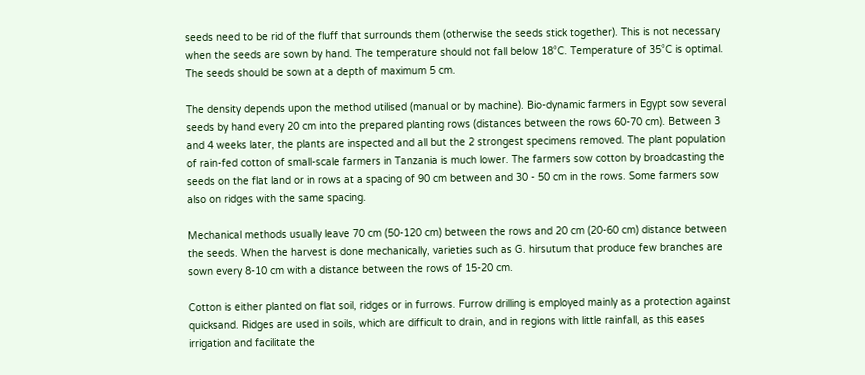seeds need to be rid of the fluff that surrounds them (otherwise the seeds stick together). This is not necessary when the seeds are sown by hand. The temperature should not fall below 18°C. Temperature of 35°C is optimal. The seeds should be sown at a depth of maximum 5 cm.

The density depends upon the method utilised (manual or by machine). Bio-dynamic farmers in Egypt sow several seeds by hand every 20 cm into the prepared planting rows (distances between the rows 60-70 cm). Between 3 and 4 weeks later, the plants are inspected and all but the 2 strongest specimens removed. The plant population of rain-fed cotton of small-scale farmers in Tanzania is much lower. The farmers sow cotton by broadcasting the seeds on the flat land or in rows at a spacing of 90 cm between and 30 - 50 cm in the rows. Some farmers sow also on ridges with the same spacing.

Mechanical methods usually leave 70 cm (50-120 cm) between the rows and 20 cm (20-60 cm) distance between the seeds. When the harvest is done mechanically, varieties such as G. hirsutum that produce few branches are sown every 8-10 cm with a distance between the rows of 15-20 cm.

Cotton is either planted on flat soil, ridges or in furrows. Furrow drilling is employed mainly as a protection against quicksand. Ridges are used in soils, which are difficult to drain, and in regions with little rainfall, as this eases irrigation and facilitate the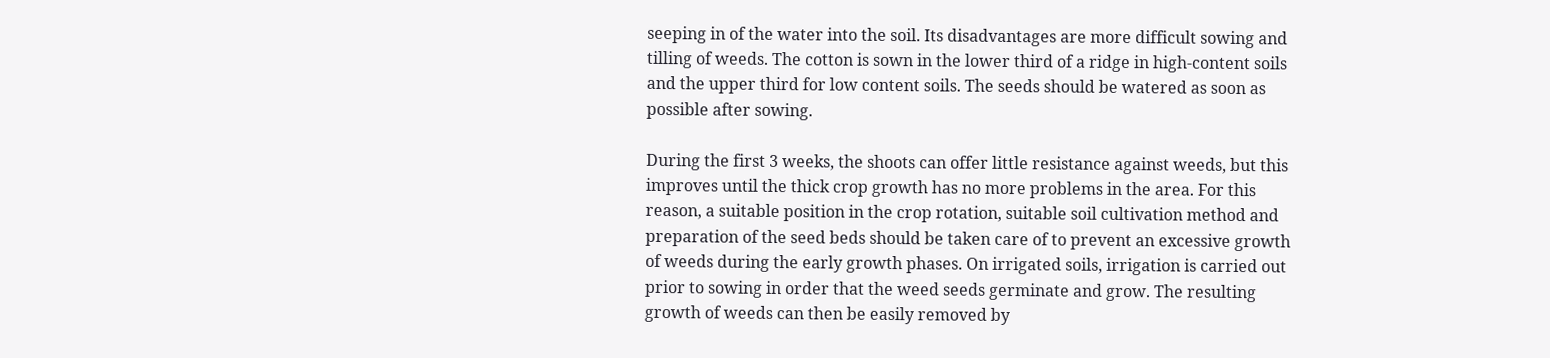seeping in of the water into the soil. Its disadvantages are more difficult sowing and tilling of weeds. The cotton is sown in the lower third of a ridge in high-content soils and the upper third for low content soils. The seeds should be watered as soon as possible after sowing.

During the first 3 weeks, the shoots can offer little resistance against weeds, but this improves until the thick crop growth has no more problems in the area. For this reason, a suitable position in the crop rotation, suitable soil cultivation method and preparation of the seed beds should be taken care of to prevent an excessive growth of weeds during the early growth phases. On irrigated soils, irrigation is carried out prior to sowing in order that the weed seeds germinate and grow. The resulting growth of weeds can then be easily removed by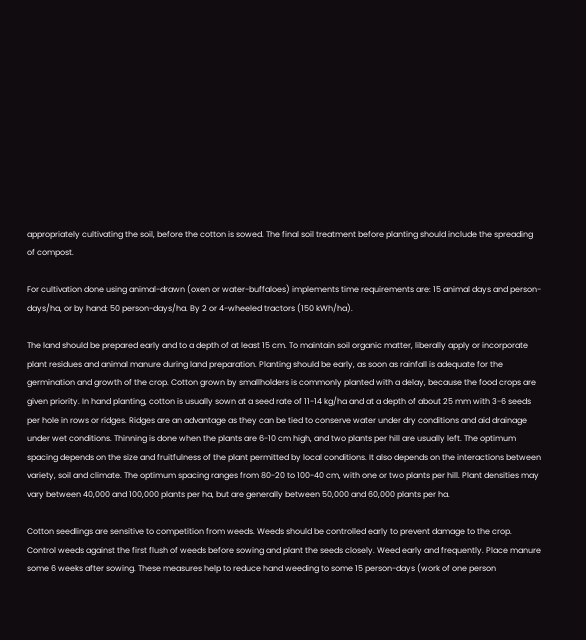appropriately cultivating the soil, before the cotton is sowed. The final soil treatment before planting should include the spreading of compost.

For cultivation done using animal-drawn (oxen or water-buffaloes) implements time requirements are: 15 animal days and person-days/ha, or by hand: 50 person-days/ha. By 2 or 4-wheeled tractors (150 kWh/ha).

The land should be prepared early and to a depth of at least 15 cm. To maintain soil organic matter, liberally apply or incorporate plant residues and animal manure during land preparation. Planting should be early, as soon as rainfall is adequate for the germination and growth of the crop. Cotton grown by smallholders is commonly planted with a delay, because the food crops are given priority. In hand planting, cotton is usually sown at a seed rate of 11-14 kg/ha and at a depth of about 25 mm with 3-6 seeds per hole in rows or ridges. Ridges are an advantage as they can be tied to conserve water under dry conditions and aid drainage under wet conditions. Thinning is done when the plants are 6-10 cm high, and two plants per hill are usually left. The optimum spacing depends on the size and fruitfulness of the plant permitted by local conditions. It also depends on the interactions between variety, soil and climate. The optimum spacing ranges from 80-20 to 100-40 cm, with one or two plants per hill. Plant densities may vary between 40,000 and 100,000 plants per ha, but are generally between 50,000 and 60,000 plants per ha.

Cotton seedlings are sensitive to competition from weeds. Weeds should be controlled early to prevent damage to the crop. Control weeds against the first flush of weeds before sowing and plant the seeds closely. Weed early and frequently. Place manure some 6 weeks after sowing. These measures help to reduce hand weeding to some 15 person-days (work of one person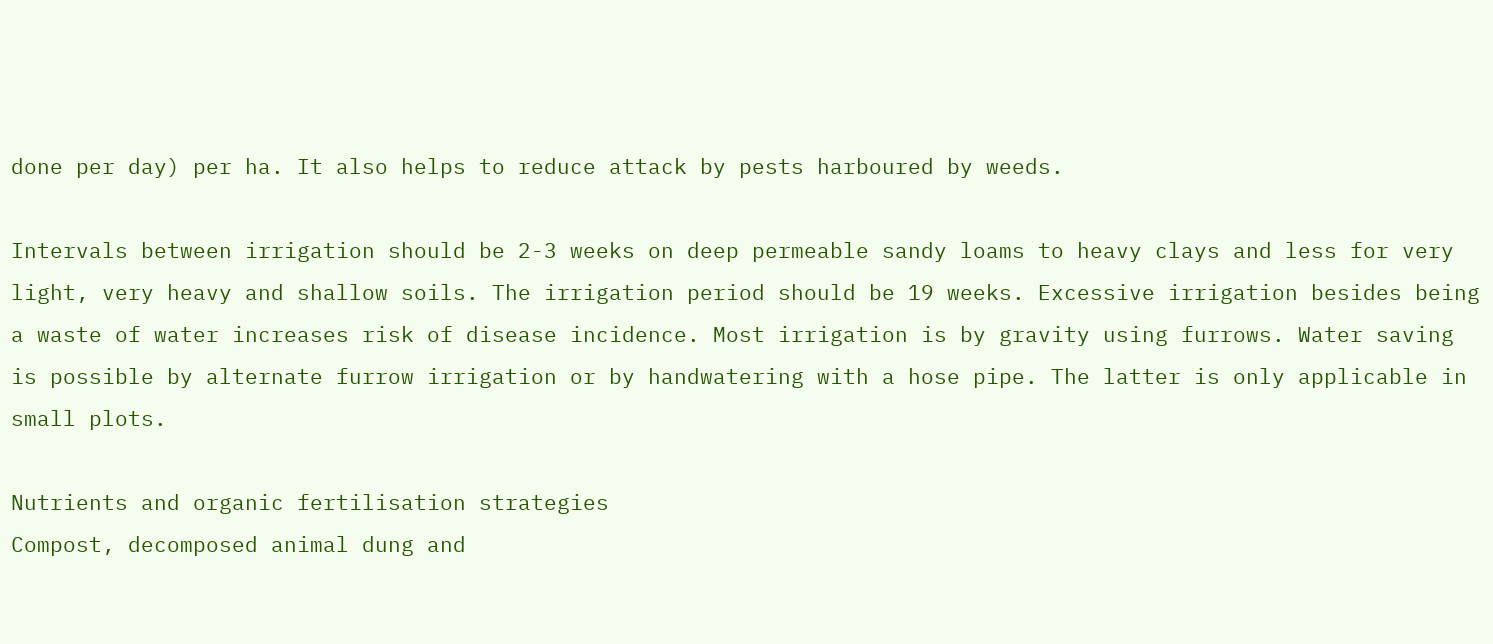done per day) per ha. It also helps to reduce attack by pests harboured by weeds.

Intervals between irrigation should be 2-3 weeks on deep permeable sandy loams to heavy clays and less for very light, very heavy and shallow soils. The irrigation period should be 19 weeks. Excessive irrigation besides being a waste of water increases risk of disease incidence. Most irrigation is by gravity using furrows. Water saving is possible by alternate furrow irrigation or by handwatering with a hose pipe. The latter is only applicable in small plots.

Nutrients and organic fertilisation strategies
Compost, decomposed animal dung and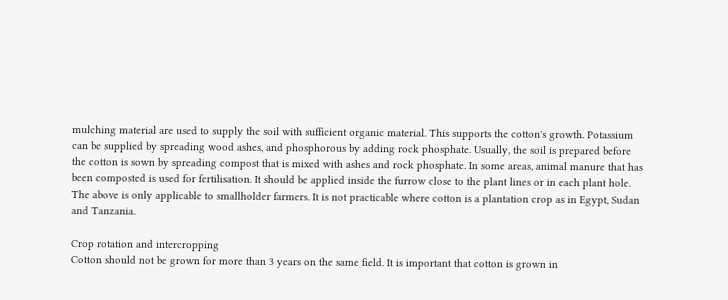mulching material are used to supply the soil with sufficient organic material. This supports the cotton's growth. Potassium can be supplied by spreading wood ashes, and phosphorous by adding rock phosphate. Usually, the soil is prepared before the cotton is sown by spreading compost that is mixed with ashes and rock phosphate. In some areas, animal manure that has been composted is used for fertilisation. It should be applied inside the furrow close to the plant lines or in each plant hole. The above is only applicable to smallholder farmers. It is not practicable where cotton is a plantation crop as in Egypt, Sudan and Tanzania.

Crop rotation and intercropping
Cotton should not be grown for more than 3 years on the same field. It is important that cotton is grown in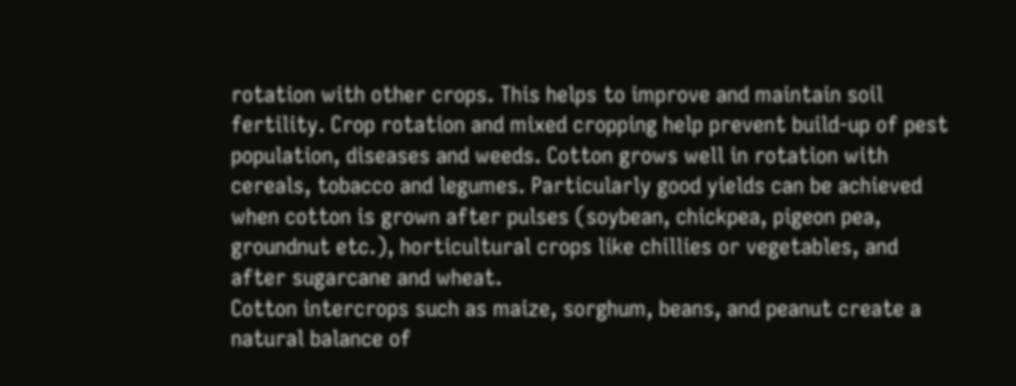rotation with other crops. This helps to improve and maintain soil fertility. Crop rotation and mixed cropping help prevent build-up of pest population, diseases and weeds. Cotton grows well in rotation with cereals, tobacco and legumes. Particularly good yields can be achieved when cotton is grown after pulses (soybean, chickpea, pigeon pea, groundnut etc.), horticultural crops like chillies or vegetables, and after sugarcane and wheat.
Cotton intercrops such as maize, sorghum, beans, and peanut create a natural balance of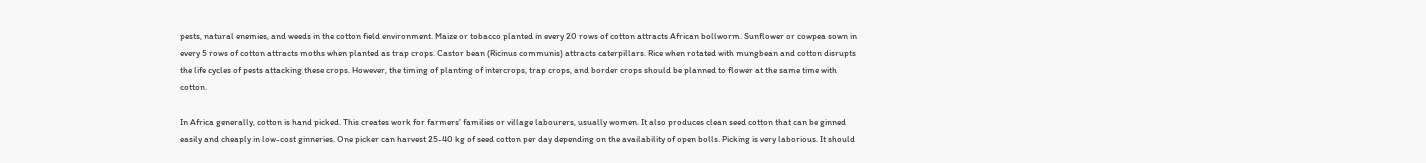pests, natural enemies, and weeds in the cotton field environment. Maize or tobacco planted in every 20 rows of cotton attracts African bollworm. Sunflower or cowpea sown in every 5 rows of cotton attracts moths when planted as trap crops. Castor bean (Ricinus communis) attracts caterpillars. Rice when rotated with mungbean and cotton disrupts the life cycles of pests attacking these crops. However, the timing of planting of intercrops, trap crops, and border crops should be planned to flower at the same time with cotton.

In Africa generally, cotton is hand picked. This creates work for farmers' families or village labourers, usually women. It also produces clean seed cotton that can be ginned easily and cheaply in low-cost ginneries. One picker can harvest 25-40 kg of seed cotton per day depending on the availability of open bolls. Picking is very laborious. It should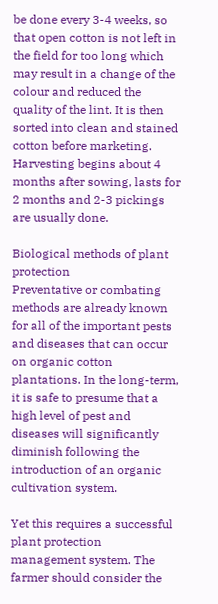be done every 3-4 weeks, so that open cotton is not left in the field for too long which may result in a change of the colour and reduced the quality of the lint. It is then sorted into clean and stained cotton before marketing. Harvesting begins about 4 months after sowing, lasts for 2 months and 2-3 pickings are usually done.

Biological methods of plant protection
Preventative or combating methods are already known for all of the important pests and diseases that can occur on organic cotton plantations. In the long-term, it is safe to presume that a high level of pest and diseases will significantly diminish following the introduction of an organic cultivation system.

Yet this requires a successful plant protection management system. The farmer should consider the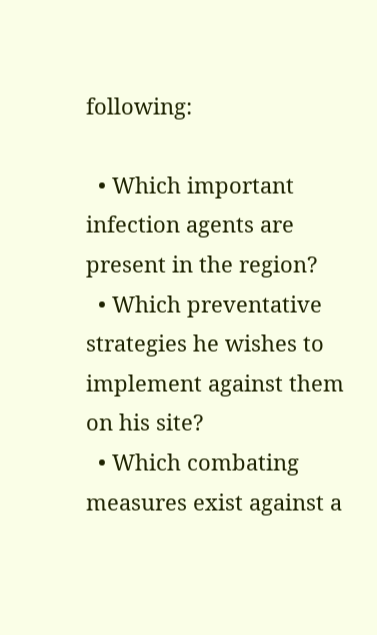following:

  • Which important infection agents are present in the region?
  • Which preventative strategies he wishes to implement against them on his site?
  • Which combating measures exist against a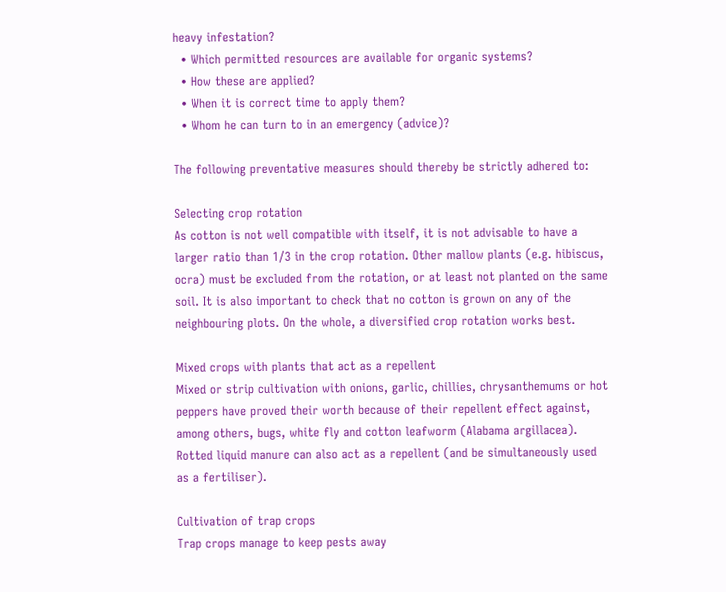heavy infestation?
  • Which permitted resources are available for organic systems?
  • How these are applied?
  • When it is correct time to apply them?
  • Whom he can turn to in an emergency (advice)?

The following preventative measures should thereby be strictly adhered to:

Selecting crop rotation
As cotton is not well compatible with itself, it is not advisable to have a larger ratio than 1/3 in the crop rotation. Other mallow plants (e.g. hibiscus, ocra) must be excluded from the rotation, or at least not planted on the same soil. It is also important to check that no cotton is grown on any of the neighbouring plots. On the whole, a diversified crop rotation works best.

Mixed crops with plants that act as a repellent
Mixed or strip cultivation with onions, garlic, chillies, chrysanthemums or hot peppers have proved their worth because of their repellent effect against, among others, bugs, white fly and cotton leafworm (Alabama argillacea). Rotted liquid manure can also act as a repellent (and be simultaneously used as a fertiliser).

Cultivation of trap crops
Trap crops manage to keep pests away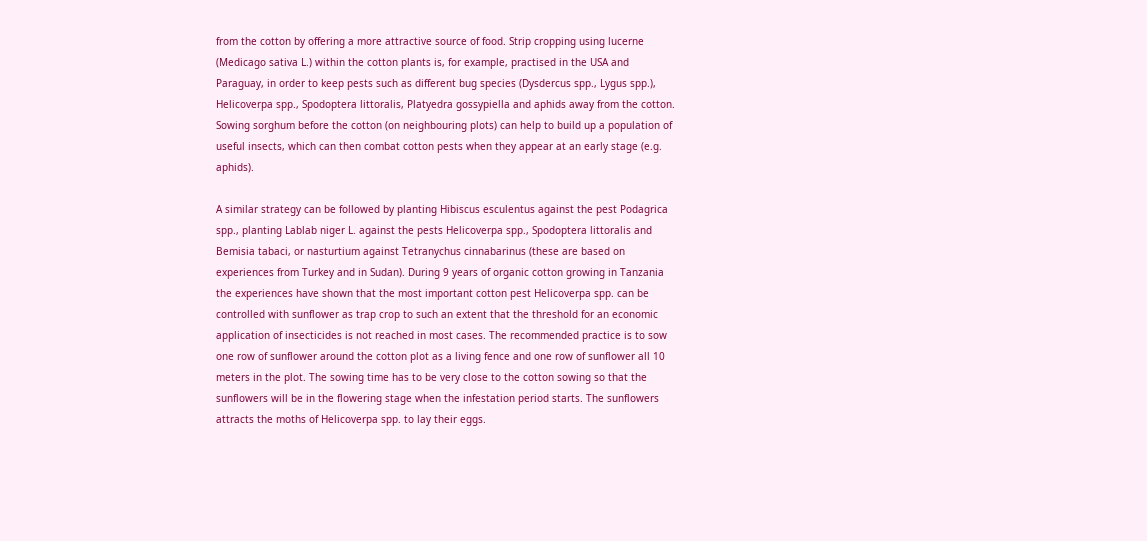from the cotton by offering a more attractive source of food. Strip cropping using lucerne (Medicago sativa L.) within the cotton plants is, for example, practised in the USA and Paraguay, in order to keep pests such as different bug species (Dysdercus spp., Lygus spp.), Helicoverpa spp., Spodoptera littoralis, Platyedra gossypiella and aphids away from the cotton.
Sowing sorghum before the cotton (on neighbouring plots) can help to build up a population of useful insects, which can then combat cotton pests when they appear at an early stage (e.g. aphids).

A similar strategy can be followed by planting Hibiscus esculentus against the pest Podagrica spp., planting Lablab niger L. against the pests Helicoverpa spp., Spodoptera littoralis and Bemisia tabaci, or nasturtium against Tetranychus cinnabarinus (these are based on experiences from Turkey and in Sudan). During 9 years of organic cotton growing in Tanzania the experiences have shown that the most important cotton pest Helicoverpa spp. can be controlled with sunflower as trap crop to such an extent that the threshold for an economic application of insecticides is not reached in most cases. The recommended practice is to sow one row of sunflower around the cotton plot as a living fence and one row of sunflower all 10 meters in the plot. The sowing time has to be very close to the cotton sowing so that the sunflowers will be in the flowering stage when the infestation period starts. The sunflowers attracts the moths of Helicoverpa spp. to lay their eggs.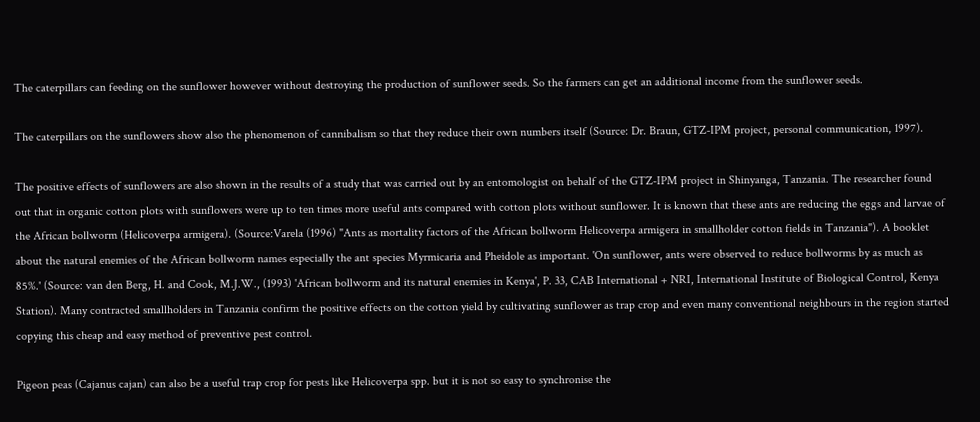The caterpillars can feeding on the sunflower however without destroying the production of sunflower seeds. So the farmers can get an additional income from the sunflower seeds.

The caterpillars on the sunflowers show also the phenomenon of cannibalism so that they reduce their own numbers itself (Source: Dr. Braun, GTZ-IPM project, personal communication, 1997).

The positive effects of sunflowers are also shown in the results of a study that was carried out by an entomologist on behalf of the GTZ-IPM project in Shinyanga, Tanzania. The researcher found out that in organic cotton plots with sunflowers were up to ten times more useful ants compared with cotton plots without sunflower. It is known that these ants are reducing the eggs and larvae of the African bollworm (Helicoverpa armigera). (Source:Varela (1996) "Ants as mortality factors of the African bollworm Helicoverpa armigera in smallholder cotton fields in Tanzania"). A booklet about the natural enemies of the African bollworm names especially the ant species Myrmicaria and Pheidole as important. 'On sunflower, ants were observed to reduce bollworms by as much as 85%.' (Source: van den Berg, H. and Cook, M.J.W., (1993) 'African bollworm and its natural enemies in Kenya', P. 33, CAB International + NRI, International Institute of Biological Control, Kenya Station). Many contracted smallholders in Tanzania confirm the positive effects on the cotton yield by cultivating sunflower as trap crop and even many conventional neighbours in the region started copying this cheap and easy method of preventive pest control.

Pigeon peas (Cajanus cajan) can also be a useful trap crop for pests like Helicoverpa spp. but it is not so easy to synchronise the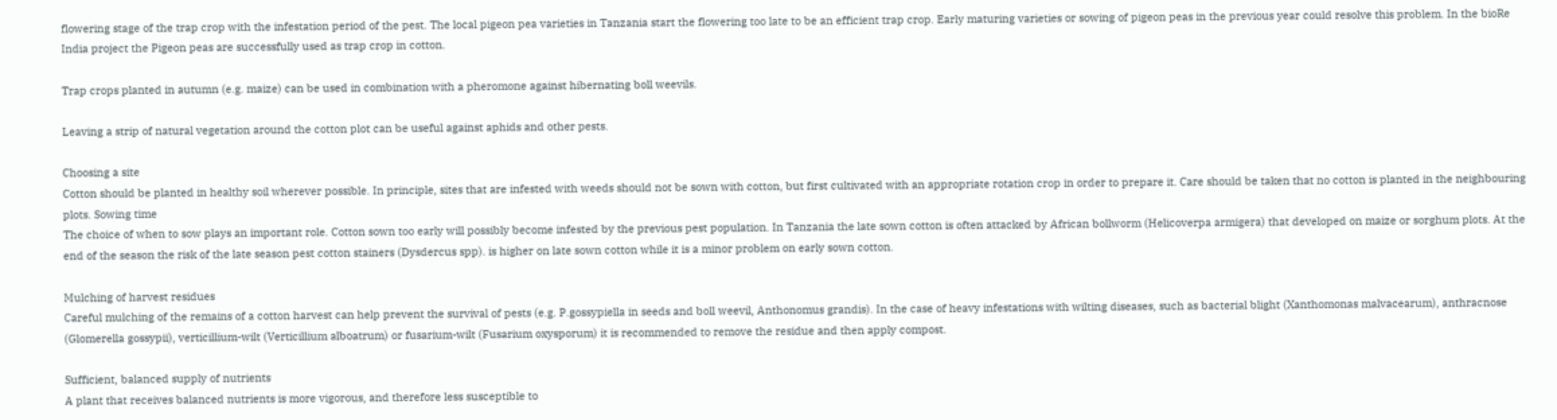flowering stage of the trap crop with the infestation period of the pest. The local pigeon pea varieties in Tanzania start the flowering too late to be an efficient trap crop. Early maturing varieties or sowing of pigeon peas in the previous year could resolve this problem. In the bioRe India project the Pigeon peas are successfully used as trap crop in cotton.

Trap crops planted in autumn (e.g. maize) can be used in combination with a pheromone against hibernating boll weevils.

Leaving a strip of natural vegetation around the cotton plot can be useful against aphids and other pests.

Choosing a site
Cotton should be planted in healthy soil wherever possible. In principle, sites that are infested with weeds should not be sown with cotton, but first cultivated with an appropriate rotation crop in order to prepare it. Care should be taken that no cotton is planted in the neighbouring plots. Sowing time
The choice of when to sow plays an important role. Cotton sown too early will possibly become infested by the previous pest population. In Tanzania the late sown cotton is often attacked by African bollworm (Helicoverpa armigera) that developed on maize or sorghum plots. At the end of the season the risk of the late season pest cotton stainers (Dysdercus spp). is higher on late sown cotton while it is a minor problem on early sown cotton.

Mulching of harvest residues
Careful mulching of the remains of a cotton harvest can help prevent the survival of pests (e.g. P.gossypiella in seeds and boll weevil, Anthonomus grandis). In the case of heavy infestations with wilting diseases, such as bacterial blight (Xanthomonas malvacearum), anthracnose (Glomerella gossypii), verticillium-wilt (Verticillium alboatrum) or fusarium-wilt (Fusarium oxysporum) it is recommended to remove the residue and then apply compost.

Sufficient, balanced supply of nutrients
A plant that receives balanced nutrients is more vigorous, and therefore less susceptible to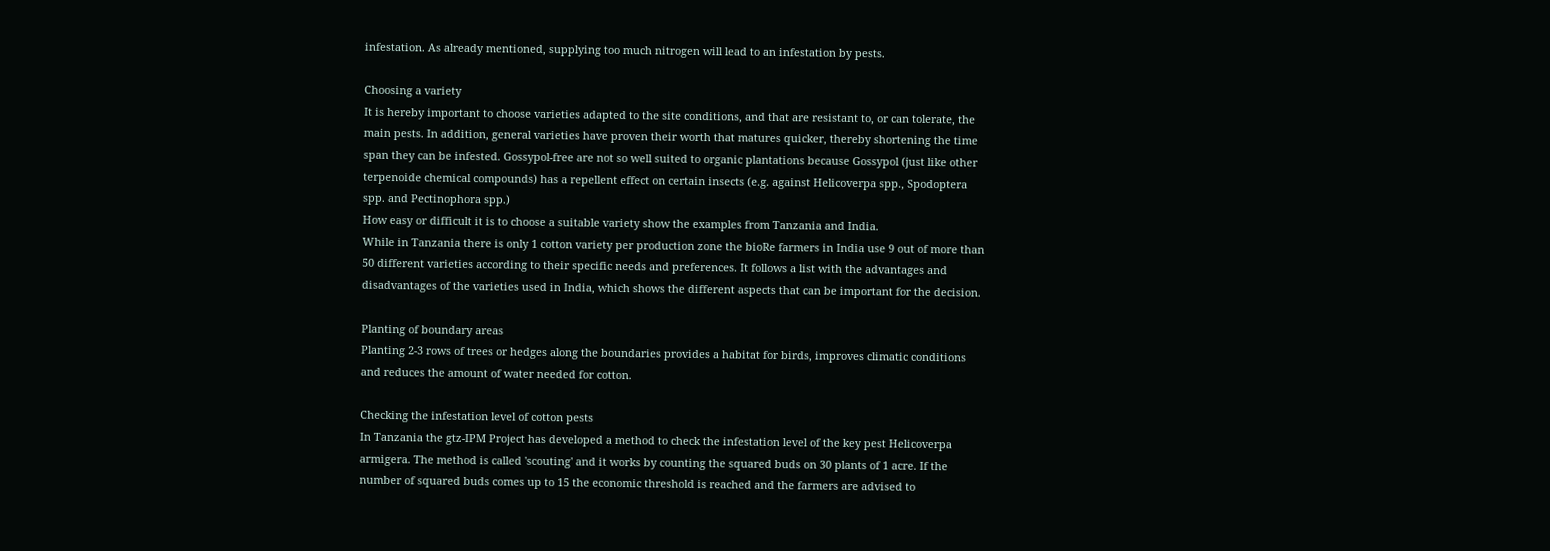infestation. As already mentioned, supplying too much nitrogen will lead to an infestation by pests.

Choosing a variety
It is hereby important to choose varieties adapted to the site conditions, and that are resistant to, or can tolerate, the main pests. In addition, general varieties have proven their worth that matures quicker, thereby shortening the time span they can be infested. Gossypol-free are not so well suited to organic plantations because Gossypol (just like other terpenoide chemical compounds) has a repellent effect on certain insects (e.g. against Helicoverpa spp., Spodoptera spp. and Pectinophora spp.)
How easy or difficult it is to choose a suitable variety show the examples from Tanzania and India.
While in Tanzania there is only 1 cotton variety per production zone the bioRe farmers in India use 9 out of more than 50 different varieties according to their specific needs and preferences. It follows a list with the advantages and disadvantages of the varieties used in India, which shows the different aspects that can be important for the decision.

Planting of boundary areas
Planting 2-3 rows of trees or hedges along the boundaries provides a habitat for birds, improves climatic conditions and reduces the amount of water needed for cotton.

Checking the infestation level of cotton pests
In Tanzania the gtz-IPM Project has developed a method to check the infestation level of the key pest Helicoverpa armigera. The method is called 'scouting' and it works by counting the squared buds on 30 plants of 1 acre. If the number of squared buds comes up to 15 the economic threshold is reached and the farmers are advised to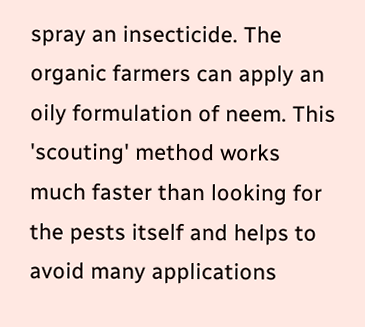spray an insecticide. The organic farmers can apply an oily formulation of neem. This 'scouting' method works much faster than looking for the pests itself and helps to avoid many applications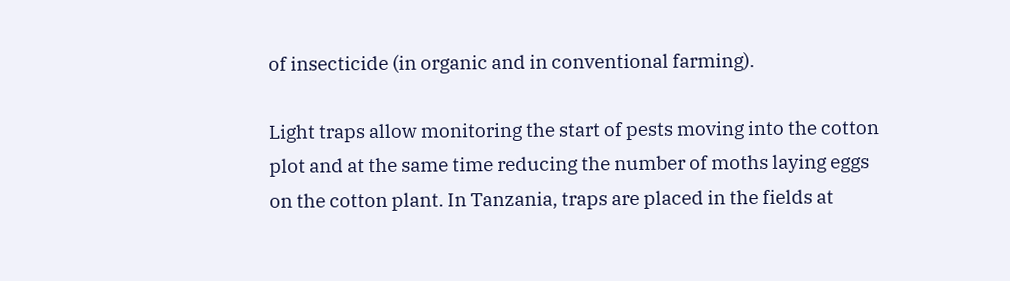of insecticide (in organic and in conventional farming).

Light traps allow monitoring the start of pests moving into the cotton plot and at the same time reducing the number of moths laying eggs on the cotton plant. In Tanzania, traps are placed in the fields at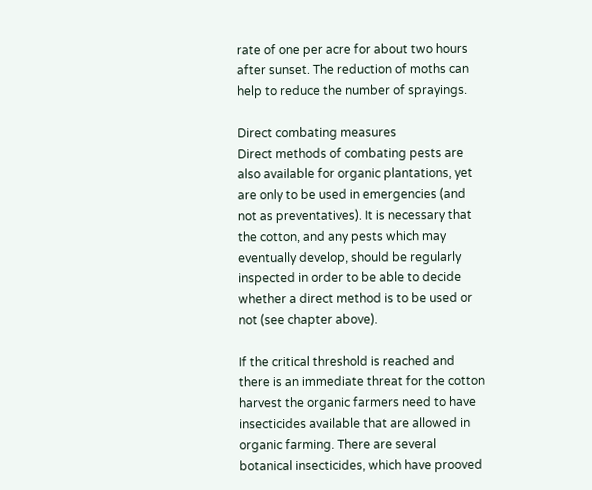rate of one per acre for about two hours after sunset. The reduction of moths can help to reduce the number of sprayings.

Direct combating measures
Direct methods of combating pests are also available for organic plantations, yet are only to be used in emergencies (and not as preventatives). It is necessary that the cotton, and any pests which may eventually develop, should be regularly inspected in order to be able to decide whether a direct method is to be used or not (see chapter above).

If the critical threshold is reached and there is an immediate threat for the cotton harvest the organic farmers need to have insecticides available that are allowed in organic farming. There are several botanical insecticides, which have prooved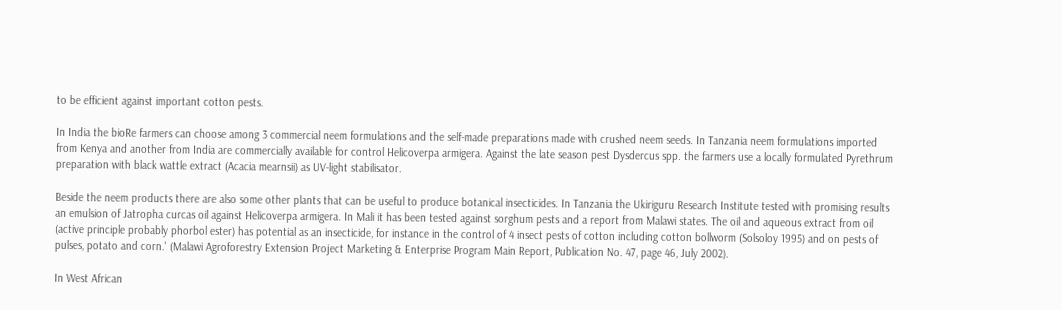to be efficient against important cotton pests.

In India the bioRe farmers can choose among 3 commercial neem formulations and the self-made preparations made with crushed neem seeds. In Tanzania neem formulations imported from Kenya and another from India are commercially available for control Helicoverpa armigera. Against the late season pest Dysdercus spp. the farmers use a locally formulated Pyrethrum preparation with black wattle extract (Acacia mearnsii) as UV-light stabilisator.

Beside the neem products there are also some other plants that can be useful to produce botanical insecticides. In Tanzania the Ukiriguru Research Institute tested with promising results an emulsion of Jatropha curcas oil against Helicoverpa armigera. In Mali it has been tested against sorghum pests and a report from Malawi states. The oil and aqueous extract from oil (active principle probably phorbol ester) has potential as an insecticide, for instance in the control of 4 insect pests of cotton including cotton bollworm (Solsoloy 1995) and on pests of pulses, potato and corn.' (Malawi Agroforestry Extension Project Marketing & Enterprise Program Main Report, Publication No. 47, page 46, July 2002).

In West African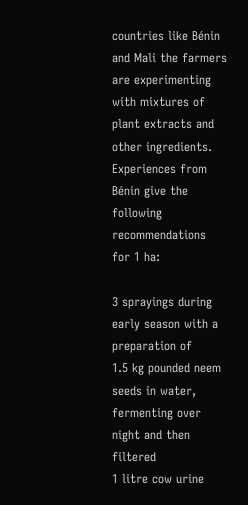countries like Bénin and Mali the farmers are experimenting with mixtures of plant extracts and other ingredients. Experiences from Bénin give the following recommendations for 1 ha:

3 sprayings during early season with a preparation of
1.5 kg pounded neem seeds in water, fermenting over night and then filtered
1 litre cow urine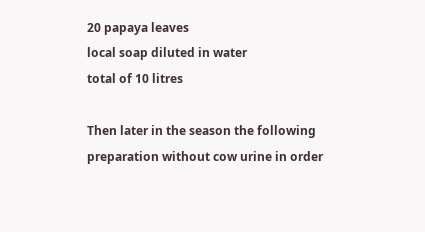20 papaya leaves
local soap diluted in water
total of 10 litres

Then later in the season the following preparation without cow urine in order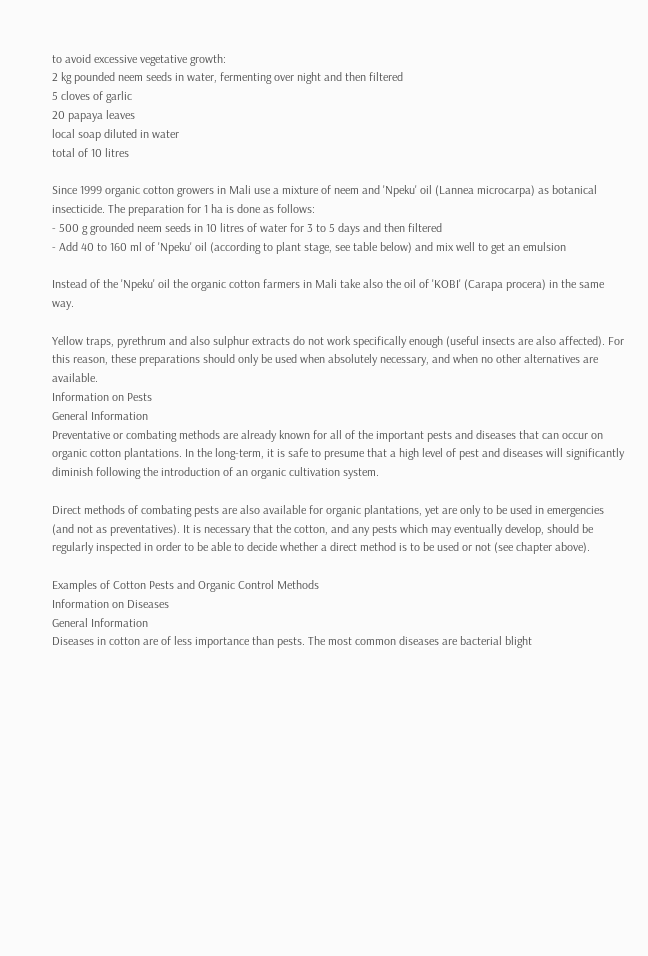to avoid excessive vegetative growth:
2 kg pounded neem seeds in water, fermenting over night and then filtered
5 cloves of garlic
20 papaya leaves
local soap diluted in water
total of 10 litres

Since 1999 organic cotton growers in Mali use a mixture of neem and 'Npeku' oil (Lannea microcarpa) as botanical insecticide. The preparation for 1 ha is done as follows:
- 500 g grounded neem seeds in 10 litres of water for 3 to 5 days and then filtered
- Add 40 to 160 ml of 'Npeku' oil (according to plant stage, see table below) and mix well to get an emulsion

Instead of the 'Npeku' oil the organic cotton farmers in Mali take also the oil of 'KOBI' (Carapa procera) in the same way.

Yellow traps, pyrethrum and also sulphur extracts do not work specifically enough (useful insects are also affected). For this reason, these preparations should only be used when absolutely necessary, and when no other alternatives are available.
Information on Pests
General Information
Preventative or combating methods are already known for all of the important pests and diseases that can occur on organic cotton plantations. In the long-term, it is safe to presume that a high level of pest and diseases will significantly diminish following the introduction of an organic cultivation system.

Direct methods of combating pests are also available for organic plantations, yet are only to be used in emergencies (and not as preventatives). It is necessary that the cotton, and any pests which may eventually develop, should be regularly inspected in order to be able to decide whether a direct method is to be used or not (see chapter above).

Examples of Cotton Pests and Organic Control Methods
Information on Diseases
General Information
Diseases in cotton are of less importance than pests. The most common diseases are bacterial blight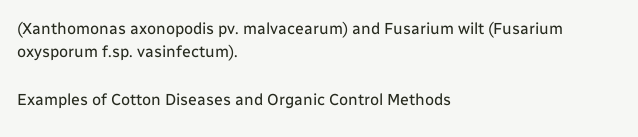(Xanthomonas axonopodis pv. malvacearum) and Fusarium wilt (Fusarium oxysporum f.sp. vasinfectum).

Examples of Cotton Diseases and Organic Control Methods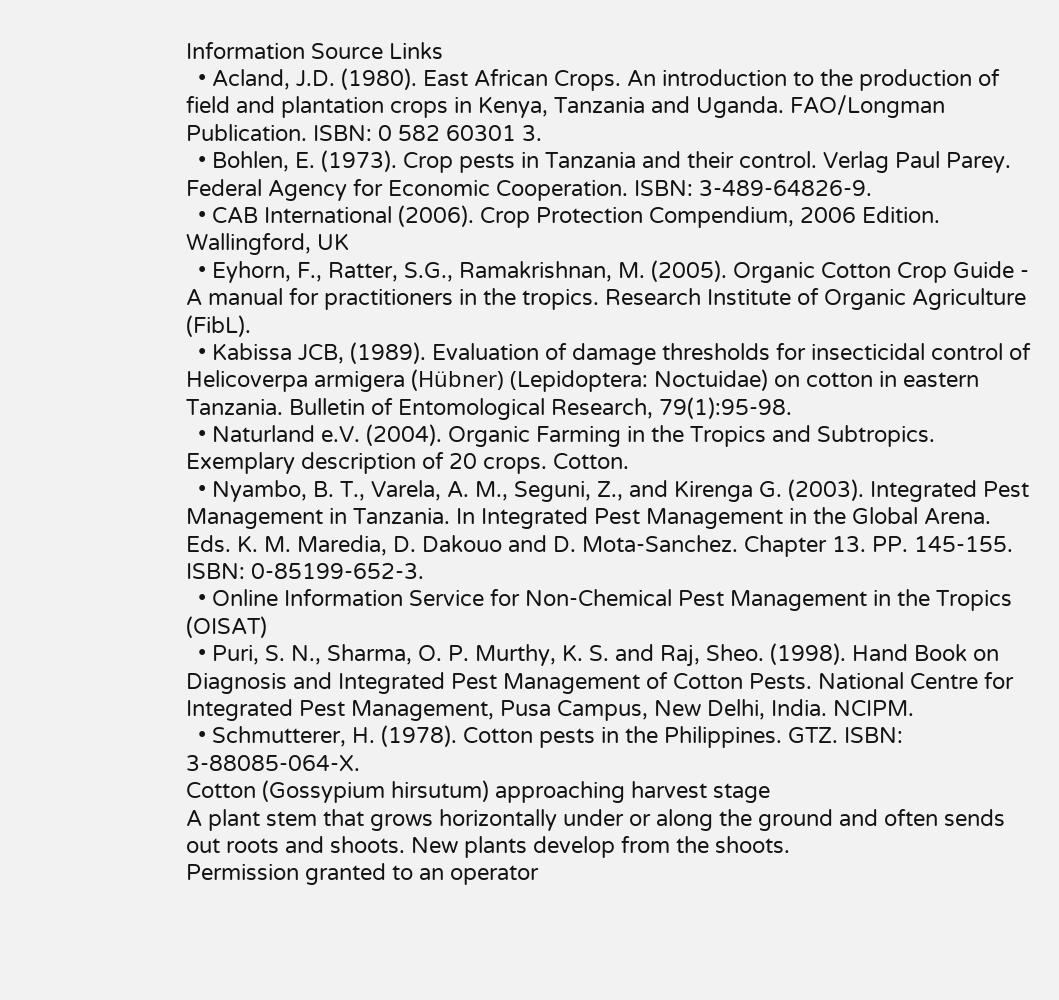Information Source Links
  • Acland, J.D. (1980). East African Crops. An introduction to the production of field and plantation crops in Kenya, Tanzania and Uganda. FAO/Longman Publication. ISBN: 0 582 60301 3.
  • Bohlen, E. (1973). Crop pests in Tanzania and their control. Verlag Paul Parey. Federal Agency for Economic Cooperation. ISBN: 3-489-64826-9.
  • CAB International (2006). Crop Protection Compendium, 2006 Edition. Wallingford, UK
  • Eyhorn, F., Ratter, S.G., Ramakrishnan, M. (2005). Organic Cotton Crop Guide - A manual for practitioners in the tropics. Research Institute of Organic Agriculture (FibL).
  • Kabissa JCB, (1989). Evaluation of damage thresholds for insecticidal control of Helicoverpa armigera (Hübner) (Lepidoptera: Noctuidae) on cotton in eastern Tanzania. Bulletin of Entomological Research, 79(1):95-98.
  • Naturland e.V. (2004). Organic Farming in the Tropics and Subtropics. Exemplary description of 20 crops. Cotton.
  • Nyambo, B. T., Varela, A. M., Seguni, Z., and Kirenga G. (2003). Integrated Pest Management in Tanzania. In Integrated Pest Management in the Global Arena. Eds. K. M. Maredia, D. Dakouo and D. Mota-Sanchez. Chapter 13. PP. 145-155. ISBN: 0-85199-652-3.
  • Online Information Service for Non-Chemical Pest Management in the Tropics (OISAT)
  • Puri, S. N., Sharma, O. P. Murthy, K. S. and Raj, Sheo. (1998). Hand Book on Diagnosis and Integrated Pest Management of Cotton Pests. National Centre for Integrated Pest Management, Pusa Campus, New Delhi, India. NCIPM.
  • Schmutterer, H. (1978). Cotton pests in the Philippines. GTZ. ISBN: 3-88085-064-X.
Cotton (Gossypium hirsutum) approaching harvest stage
A plant stem that grows horizontally under or along the ground and often sends out roots and shoots. New plants develop from the shoots.
Permission granted to an operator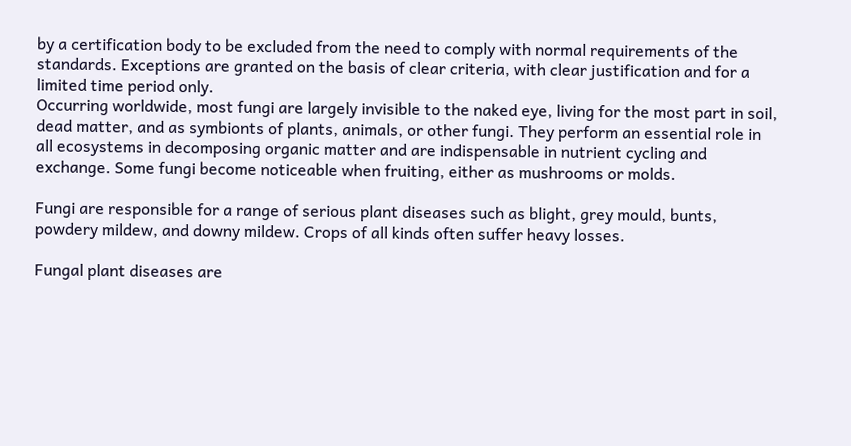by a certification body to be excluded from the need to comply with normal requirements of the standards. Exceptions are granted on the basis of clear criteria, with clear justification and for a limited time period only.
Occurring worldwide, most fungi are largely invisible to the naked eye, living for the most part in soil, dead matter, and as symbionts of plants, animals, or other fungi. They perform an essential role in all ecosystems in decomposing organic matter and are indispensable in nutrient cycling and exchange. Some fungi become noticeable when fruiting, either as mushrooms or molds.

Fungi are responsible for a range of serious plant diseases such as blight, grey mould, bunts, powdery mildew, and downy mildew. Crops of all kinds often suffer heavy losses.

Fungal plant diseases are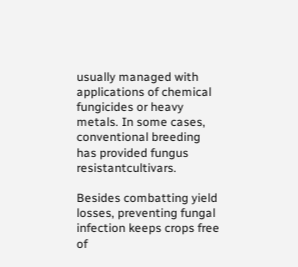usually managed with applications of chemical fungicides or heavy metals. In some cases, conventional breeding has provided fungus resistantcultivars.

Besides combatting yield losses, preventing fungal infection keeps crops free of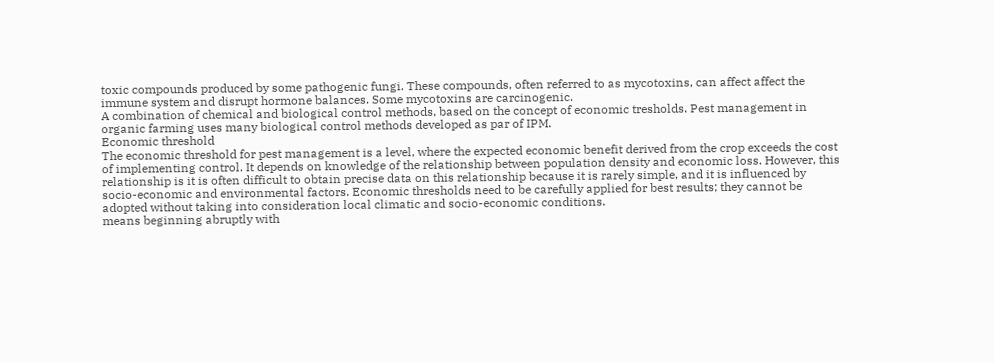toxic compounds produced by some pathogenic fungi. These compounds, often referred to as mycotoxins, can affect affect the immune system and disrupt hormone balances. Some mycotoxins are carcinogenic.
A combination of chemical and biological control methods, based on the concept of economic tresholds. Pest management in organic farming uses many biological control methods developed as par of IPM.
Economic threshold
The economic threshold for pest management is a level, where the expected economic benefit derived from the crop exceeds the cost of implementing control. It depends on knowledge of the relationship between population density and economic loss. However, this relationship is it is often difficult to obtain precise data on this relationship because it is rarely simple, and it is influenced by socio-economic and environmental factors. Economic thresholds need to be carefully applied for best results; they cannot be adopted without taking into consideration local climatic and socio-economic conditions.
means beginning abruptly with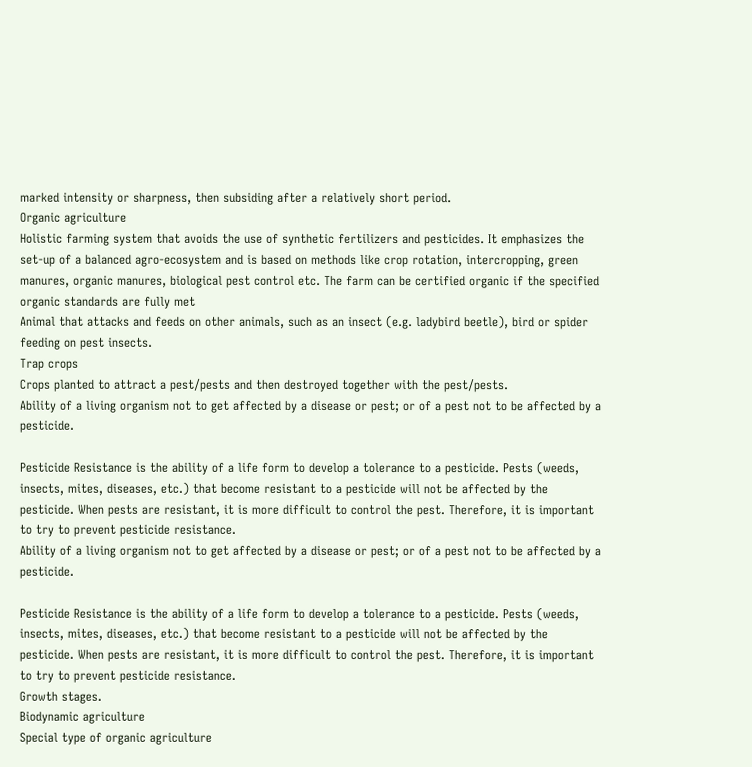marked intensity or sharpness, then subsiding after a relatively short period.
Organic agriculture
Holistic farming system that avoids the use of synthetic fertilizers and pesticides. It emphasizes the set-up of a balanced agro-ecosystem and is based on methods like crop rotation, intercropping, green manures, organic manures, biological pest control etc. The farm can be certified organic if the specified organic standards are fully met
Animal that attacks and feeds on other animals, such as an insect (e.g. ladybird beetle), bird or spider feeding on pest insects.
Trap crops
Crops planted to attract a pest/pests and then destroyed together with the pest/pests.
Ability of a living organism not to get affected by a disease or pest; or of a pest not to be affected by a pesticide.

Pesticide Resistance is the ability of a life form to develop a tolerance to a pesticide. Pests (weeds, insects, mites, diseases, etc.) that become resistant to a pesticide will not be affected by the pesticide. When pests are resistant, it is more difficult to control the pest. Therefore, it is important to try to prevent pesticide resistance.
Ability of a living organism not to get affected by a disease or pest; or of a pest not to be affected by a pesticide.

Pesticide Resistance is the ability of a life form to develop a tolerance to a pesticide. Pests (weeds, insects, mites, diseases, etc.) that become resistant to a pesticide will not be affected by the pesticide. When pests are resistant, it is more difficult to control the pest. Therefore, it is important to try to prevent pesticide resistance.
Growth stages.
Biodynamic agriculture
Special type of organic agriculture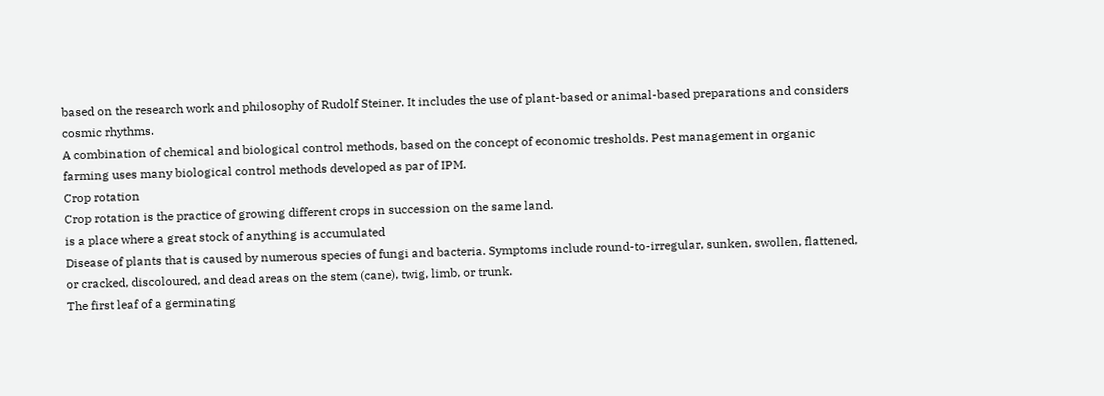based on the research work and philosophy of Rudolf Steiner. It includes the use of plant-based or animal-based preparations and considers cosmic rhythms.
A combination of chemical and biological control methods, based on the concept of economic tresholds. Pest management in organic farming uses many biological control methods developed as par of IPM.
Crop rotation
Crop rotation is the practice of growing different crops in succession on the same land.
is a place where a great stock of anything is accumulated
Disease of plants that is caused by numerous species of fungi and bacteria. Symptoms include round-to-irregular, sunken, swollen, flattened, or cracked, discoloured, and dead areas on the stem (cane), twig, limb, or trunk.
The first leaf of a germinating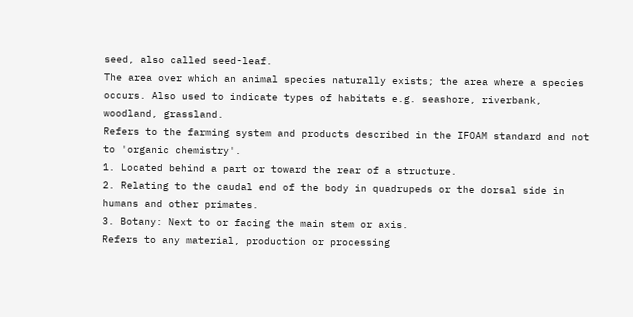seed, also called seed-leaf.
The area over which an animal species naturally exists; the area where a species occurs. Also used to indicate types of habitats e.g. seashore, riverbank, woodland, grassland.
Refers to the farming system and products described in the IFOAM standard and not to 'organic chemistry'.
1. Located behind a part or toward the rear of a structure.
2. Relating to the caudal end of the body in quadrupeds or the dorsal side in humans and other primates.
3. Botany: Next to or facing the main stem or axis.
Refers to any material, production or processing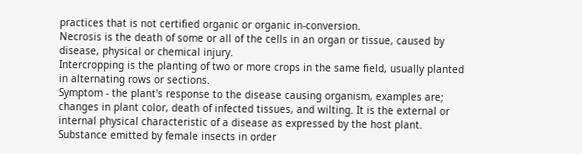practices that is not certified organic or organic in-conversion.
Necrosis is the death of some or all of the cells in an organ or tissue, caused by disease, physical or chemical injury.
Intercropping is the planting of two or more crops in the same field, usually planted in alternating rows or sections.
Symptom - the plant's response to the disease causing organism, examples are; changes in plant color, death of infected tissues, and wilting. It is the external or internal physical characteristic of a disease as expressed by the host plant.
Substance emitted by female insects in order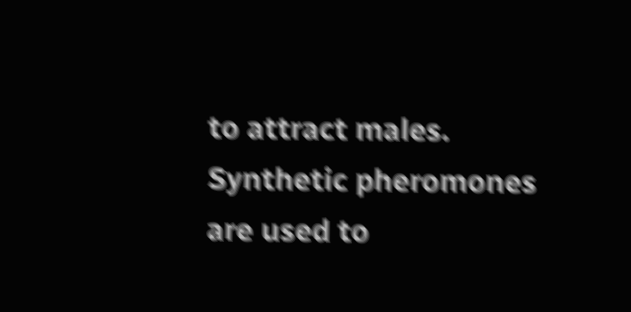to attract males. Synthetic pheromones are used to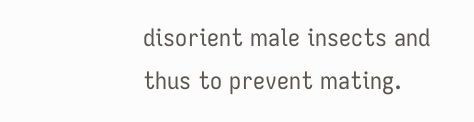disorient male insects and thus to prevent mating.